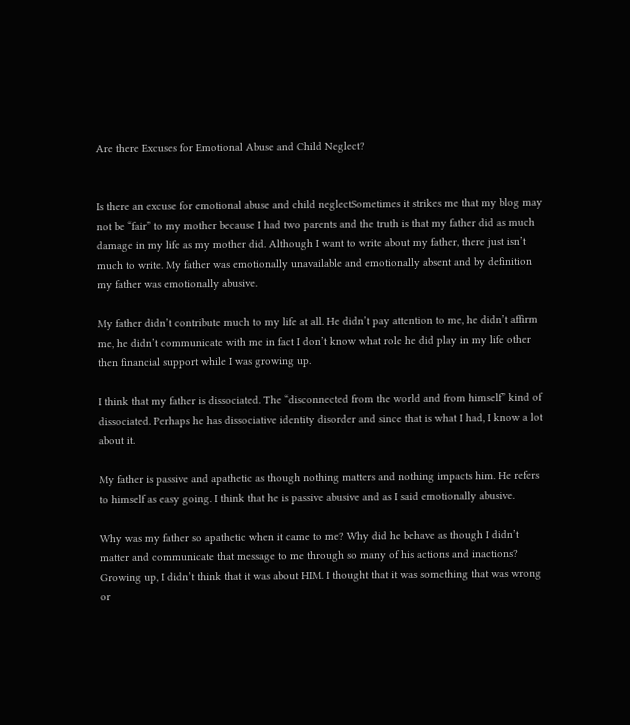Are there Excuses for Emotional Abuse and Child Neglect?


Is there an excuse for emotional abuse and child neglectSometimes it strikes me that my blog may not be “fair” to my mother because I had two parents and the truth is that my father did as much damage in my life as my mother did. Although I want to write about my father, there just isn’t much to write. My father was emotionally unavailable and emotionally absent and by definition my father was emotionally abusive.

My father didn’t contribute much to my life at all. He didn’t pay attention to me, he didn’t affirm me, he didn’t communicate with me in fact I don’t know what role he did play in my life other then financial support while I was growing up.

I think that my father is dissociated. The “disconnected from the world and from himself” kind of dissociated. Perhaps he has dissociative identity disorder and since that is what I had, I know a lot about it.

My father is passive and apathetic as though nothing matters and nothing impacts him. He refers to himself as easy going. I think that he is passive abusive and as I said emotionally abusive.

Why was my father so apathetic when it came to me? Why did he behave as though I didn’t matter and communicate that message to me through so many of his actions and inactions? Growing up, I didn’t think that it was about HIM. I thought that it was something that was wrong or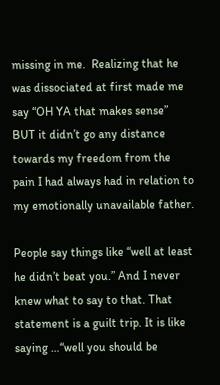missing in me.  Realizing that he was dissociated at first made me say “OH YA that makes sense” BUT it didn’t go any distance towards my freedom from the pain I had always had in relation to my emotionally unavailable father.

People say things like “well at least he didn’t beat you.” And I never knew what to say to that. That statement is a guilt trip. It is like saying …“well you should be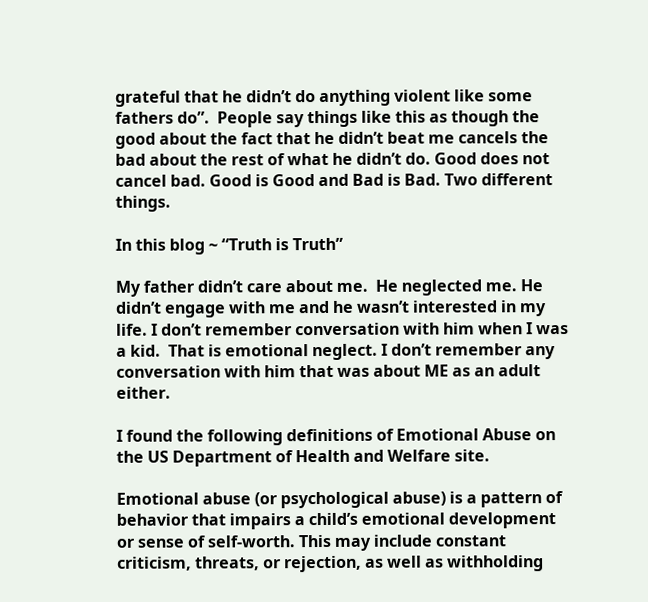grateful that he didn’t do anything violent like some fathers do”.  People say things like this as though the good about the fact that he didn’t beat me cancels the bad about the rest of what he didn’t do. Good does not cancel bad. Good is Good and Bad is Bad. Two different things.

In this blog ~ “Truth is Truth”

My father didn’t care about me.  He neglected me. He didn’t engage with me and he wasn’t interested in my life. I don’t remember conversation with him when I was a kid.  That is emotional neglect. I don’t remember any conversation with him that was about ME as an adult either.

I found the following definitions of Emotional Abuse on the US Department of Health and Welfare site.

Emotional abuse (or psychological abuse) is a pattern of behavior that impairs a child’s emotional development or sense of self-worth. This may include constant criticism, threats, or rejection, as well as withholding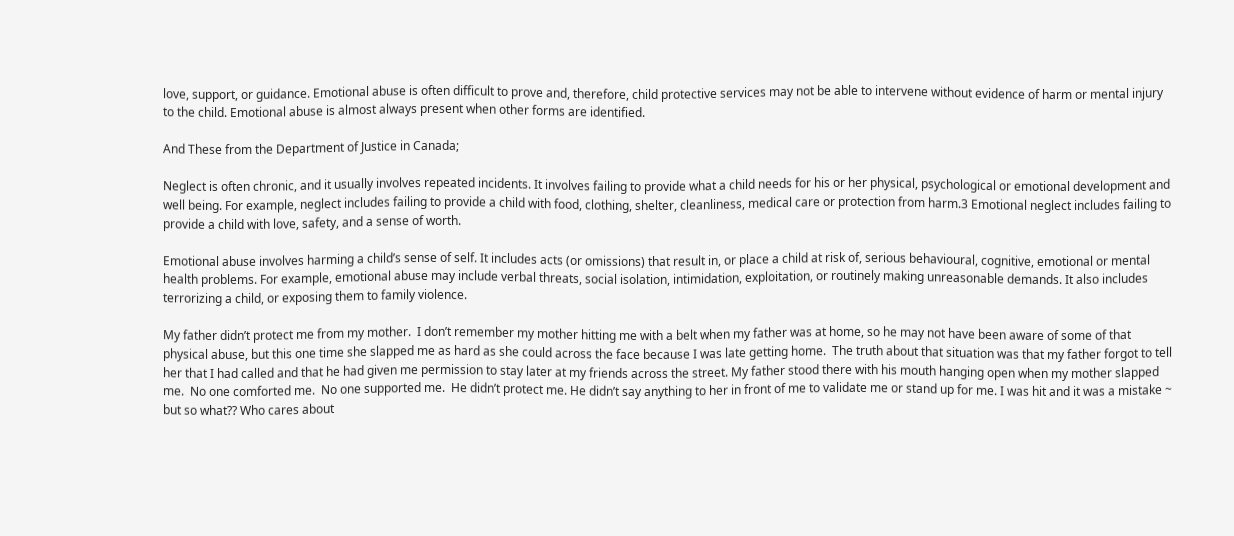love, support, or guidance. Emotional abuse is often difficult to prove and, therefore, child protective services may not be able to intervene without evidence of harm or mental injury to the child. Emotional abuse is almost always present when other forms are identified.

And These from the Department of Justice in Canada;

Neglect is often chronic, and it usually involves repeated incidents. It involves failing to provide what a child needs for his or her physical, psychological or emotional development and well being. For example, neglect includes failing to provide a child with food, clothing, shelter, cleanliness, medical care or protection from harm.3 Emotional neglect includes failing to provide a child with love, safety, and a sense of worth.

Emotional abuse involves harming a child’s sense of self. It includes acts (or omissions) that result in, or place a child at risk of, serious behavioural, cognitive, emotional or mental health problems. For example, emotional abuse may include verbal threats, social isolation, intimidation, exploitation, or routinely making unreasonable demands. It also includes terrorizing a child, or exposing them to family violence.

My father didn’t protect me from my mother.  I don’t remember my mother hitting me with a belt when my father was at home, so he may not have been aware of some of that physical abuse, but this one time she slapped me as hard as she could across the face because I was late getting home.  The truth about that situation was that my father forgot to tell her that I had called and that he had given me permission to stay later at my friends across the street. My father stood there with his mouth hanging open when my mother slapped me.  No one comforted me.  No one supported me.  He didn’t protect me. He didn’t say anything to her in front of me to validate me or stand up for me. I was hit and it was a mistake ~ but so what?? Who cares about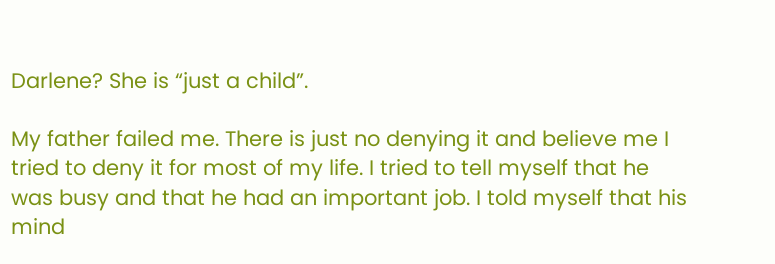Darlene? She is “just a child”.

My father failed me. There is just no denying it and believe me I tried to deny it for most of my life. I tried to tell myself that he was busy and that he had an important job. I told myself that his mind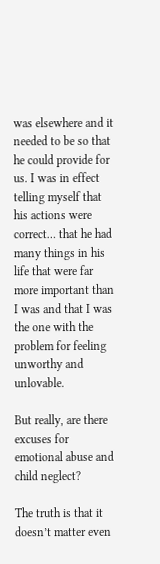was elsewhere and it needed to be so that he could provide for us. I was in effect telling myself that his actions were correct… that he had many things in his life that were far more important than I was and that I was the one with the problem for feeling unworthy and unlovable.

But really, are there excuses for emotional abuse and child neglect?

The truth is that it doesn’t matter even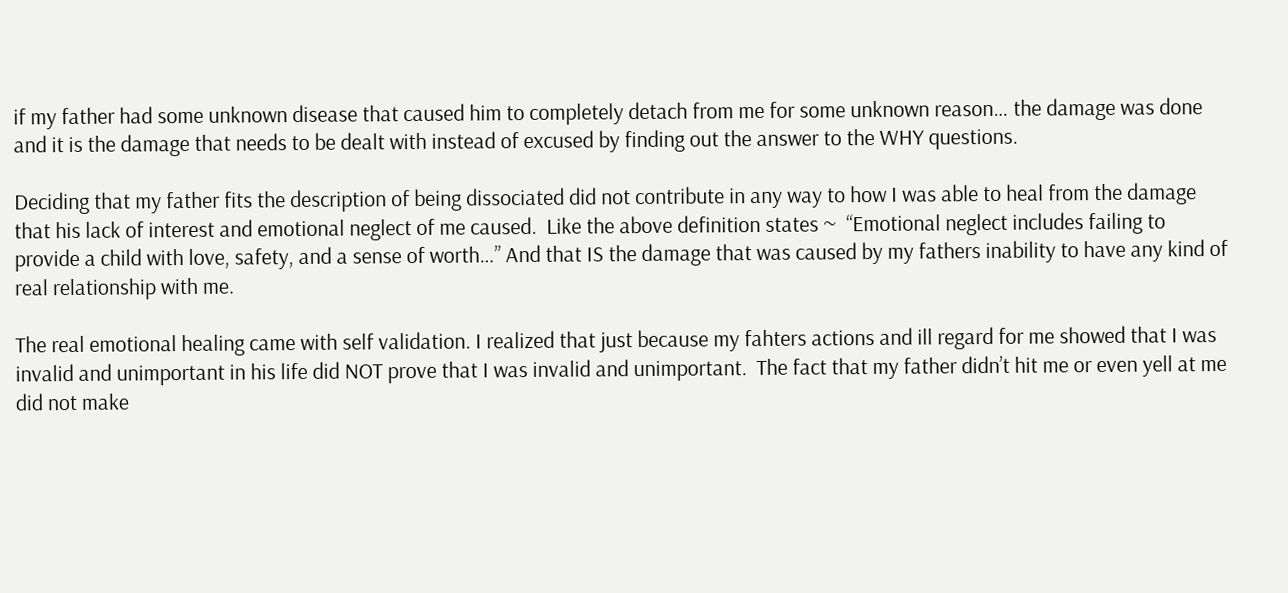if my father had some unknown disease that caused him to completely detach from me for some unknown reason… the damage was done and it is the damage that needs to be dealt with instead of excused by finding out the answer to the WHY questions.

Deciding that my father fits the description of being dissociated did not contribute in any way to how I was able to heal from the damage that his lack of interest and emotional neglect of me caused.  Like the above definition states ~  “Emotional neglect includes failing to provide a child with love, safety, and a sense of worth…” And that IS the damage that was caused by my fathers inability to have any kind of real relationship with me.

The real emotional healing came with self validation. I realized that just because my fahters actions and ill regard for me showed that I was invalid and unimportant in his life did NOT prove that I was invalid and unimportant.  The fact that my father didn’t hit me or even yell at me did not make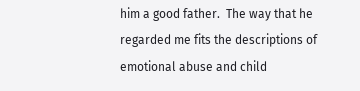him a good father.  The way that he regarded me fits the descriptions of emotional abuse and child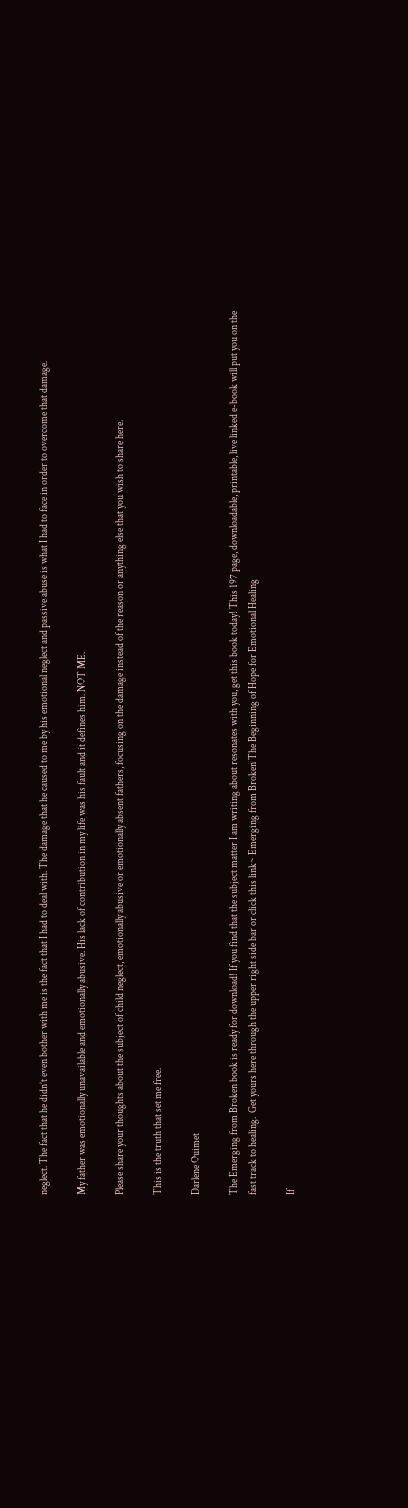neglect. The fact that he didn’t even bother with me is the fact that I had to deal with. The damage that he caused to me by his emotional neglect and passive abuse is what I had to face in order to overcome that damage.

My father was emotionally unavailable and emotionally abusive. His lack of contribution in my life was his fault and it defines him. NOT ME.

Please share your thoughts about the subject of child neglect, emotionally abusive or emotionally absent fathers, focusing on the damage instead of the reason or anything else that you wish to share here.

This is the truth that set me free.

Darlene Ouimet

The Emerging from Broken book is ready for download! If you find that the subject matter I am writing about resonates with you, get this book today! This 197 page, downloadable, printable, live linked e-book will put you on the fast track to healing.  Get yours here through the upper right side bar or click this link~ Emerging from Broken The Beginning of Hope for Emotional Healing

If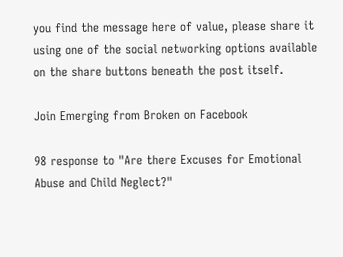you find the message here of value, please share it using one of the social networking options available on the share buttons beneath the post itself.

Join Emerging from Broken on Facebook

98 response to "Are there Excuses for Emotional Abuse and Child Neglect?"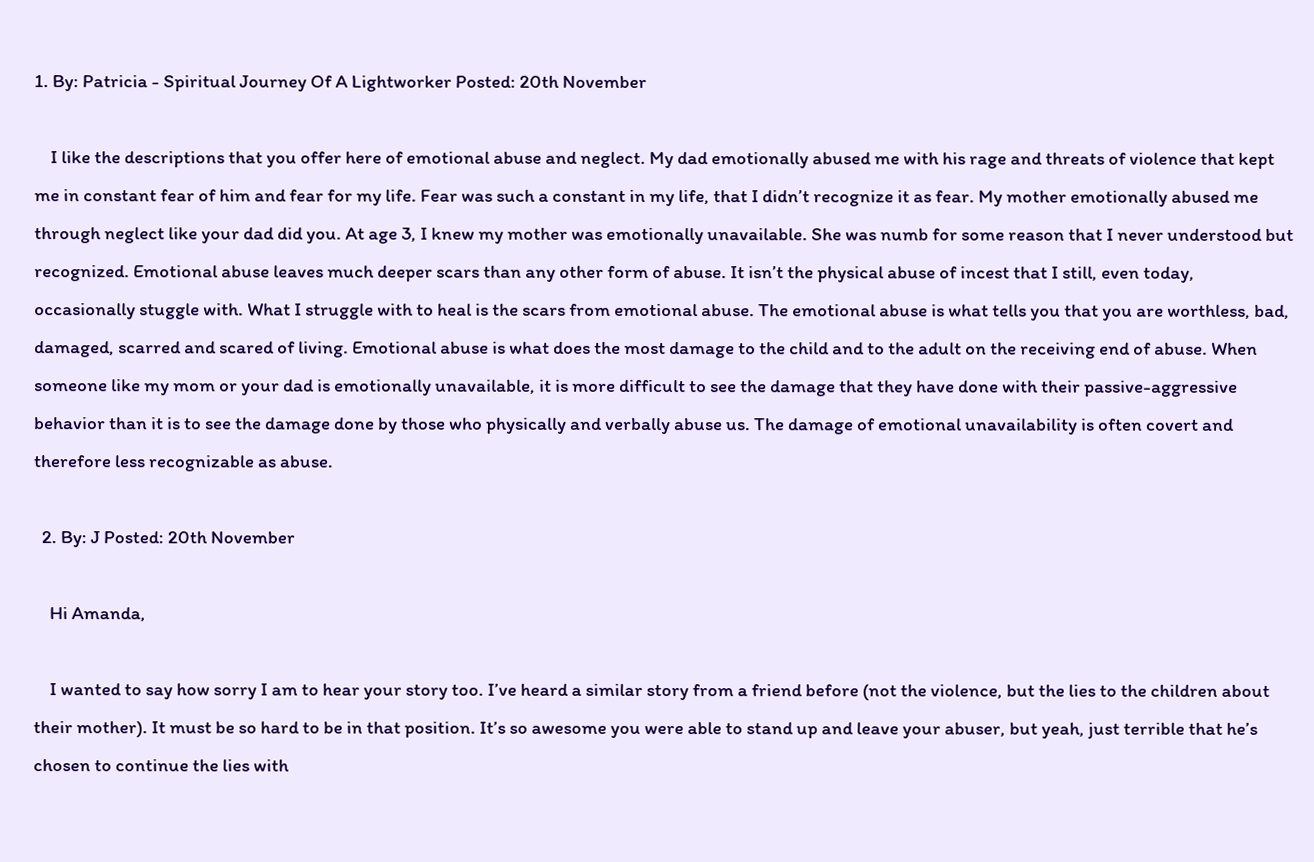1. By: Patricia - Spiritual Journey Of A Lightworker Posted: 20th November

    I like the descriptions that you offer here of emotional abuse and neglect. My dad emotionally abused me with his rage and threats of violence that kept me in constant fear of him and fear for my life. Fear was such a constant in my life, that I didn’t recognize it as fear. My mother emotionally abused me through neglect like your dad did you. At age 3, I knew my mother was emotionally unavailable. She was numb for some reason that I never understood but recognized. Emotional abuse leaves much deeper scars than any other form of abuse. It isn’t the physical abuse of incest that I still, even today, occasionally stuggle with. What I struggle with to heal is the scars from emotional abuse. The emotional abuse is what tells you that you are worthless, bad, damaged, scarred and scared of living. Emotional abuse is what does the most damage to the child and to the adult on the receiving end of abuse. When someone like my mom or your dad is emotionally unavailable, it is more difficult to see the damage that they have done with their passive-aggressive behavior than it is to see the damage done by those who physically and verbally abuse us. The damage of emotional unavailability is often covert and therefore less recognizable as abuse.

  2. By: J Posted: 20th November

    Hi Amanda,

    I wanted to say how sorry I am to hear your story too. I’ve heard a similar story from a friend before (not the violence, but the lies to the children about their mother). It must be so hard to be in that position. It’s so awesome you were able to stand up and leave your abuser, but yeah, just terrible that he’s chosen to continue the lies with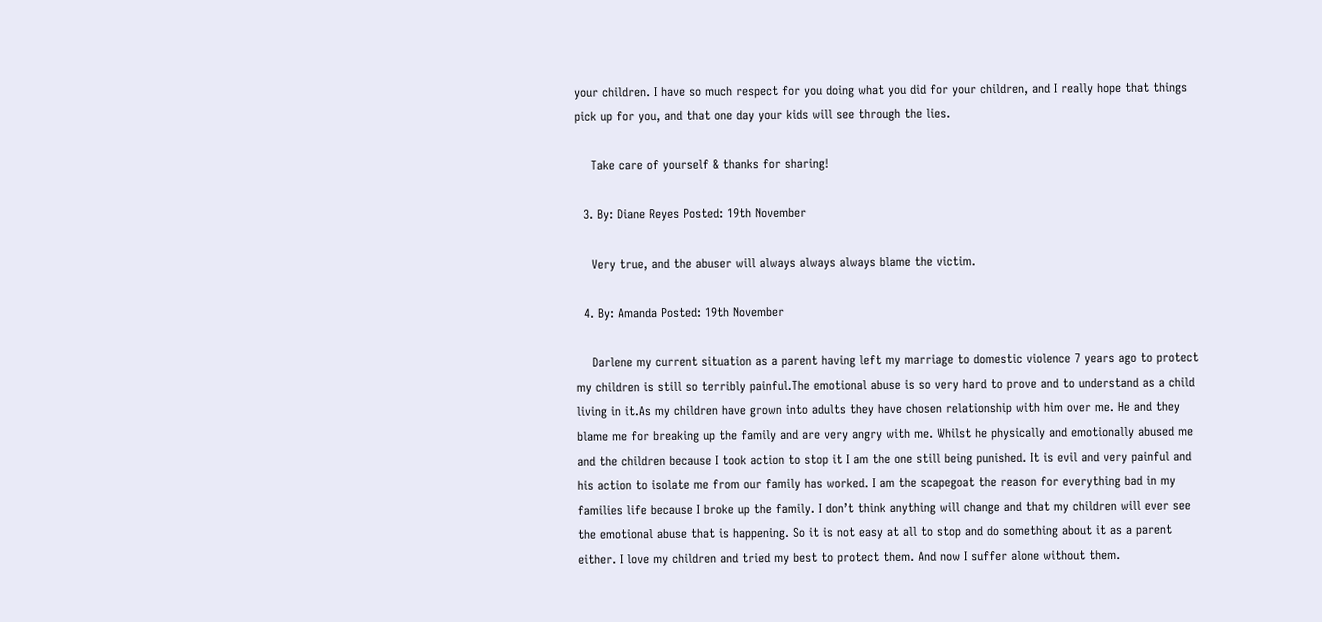your children. I have so much respect for you doing what you did for your children, and I really hope that things pick up for you, and that one day your kids will see through the lies.

    Take care of yourself & thanks for sharing!

  3. By: Diane Reyes Posted: 19th November

    Very true, and the abuser will always always always blame the victim.

  4. By: Amanda Posted: 19th November

    Darlene my current situation as a parent having left my marriage to domestic violence 7 years ago to protect my children is still so terribly painful.The emotional abuse is so very hard to prove and to understand as a child living in it.As my children have grown into adults they have chosen relationship with him over me. He and they blame me for breaking up the family and are very angry with me. Whilst he physically and emotionally abused me and the children because I took action to stop it I am the one still being punished. It is evil and very painful and his action to isolate me from our family has worked. I am the scapegoat the reason for everything bad in my families life because I broke up the family. I don’t think anything will change and that my children will ever see the emotional abuse that is happening. So it is not easy at all to stop and do something about it as a parent either. I love my children and tried my best to protect them. And now I suffer alone without them.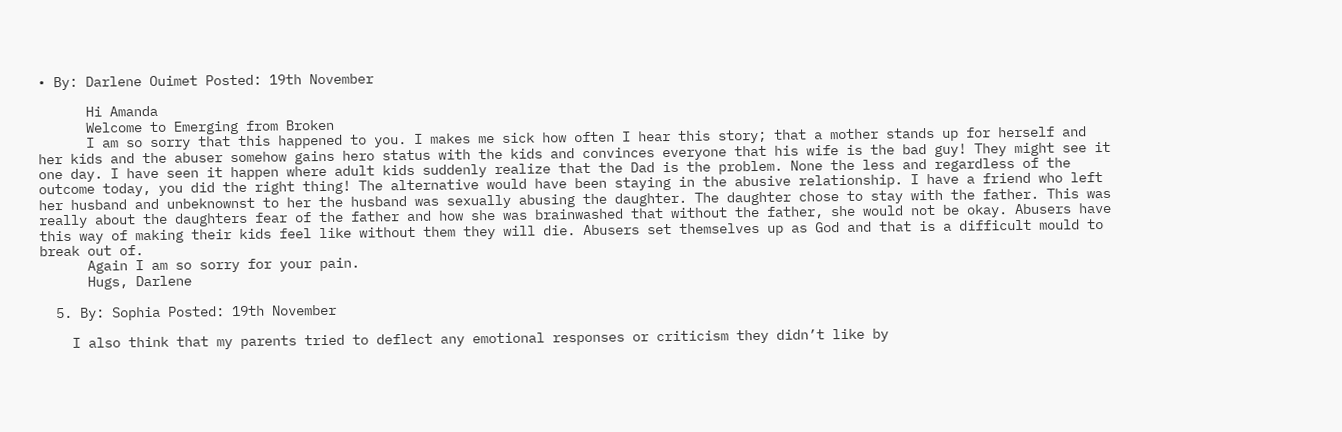• By: Darlene Ouimet Posted: 19th November

      Hi Amanda
      Welcome to Emerging from Broken
      I am so sorry that this happened to you. I makes me sick how often I hear this story; that a mother stands up for herself and her kids and the abuser somehow gains hero status with the kids and convinces everyone that his wife is the bad guy! They might see it one day. I have seen it happen where adult kids suddenly realize that the Dad is the problem. None the less and regardless of the outcome today, you did the right thing! The alternative would have been staying in the abusive relationship. I have a friend who left her husband and unbeknownst to her the husband was sexually abusing the daughter. The daughter chose to stay with the father. This was really about the daughters fear of the father and how she was brainwashed that without the father, she would not be okay. Abusers have this way of making their kids feel like without them they will die. Abusers set themselves up as God and that is a difficult mould to break out of.
      Again I am so sorry for your pain.
      Hugs, Darlene

  5. By: Sophia Posted: 19th November

    I also think that my parents tried to deflect any emotional responses or criticism they didn’t like by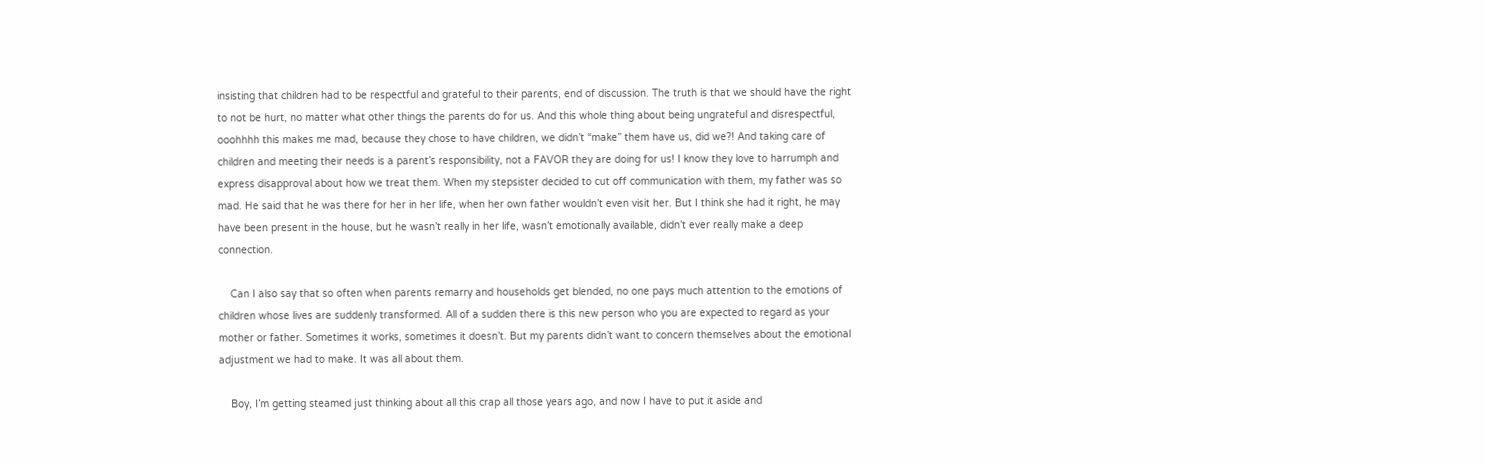insisting that children had to be respectful and grateful to their parents, end of discussion. The truth is that we should have the right to not be hurt, no matter what other things the parents do for us. And this whole thing about being ungrateful and disrespectful, ooohhhh this makes me mad, because they chose to have children, we didn’t “make” them have us, did we?! And taking care of children and meeting their needs is a parent’s responsibility, not a FAVOR they are doing for us! I know they love to harrumph and express disapproval about how we treat them. When my stepsister decided to cut off communication with them, my father was so mad. He said that he was there for her in her life, when her own father wouldn’t even visit her. But I think she had it right, he may have been present in the house, but he wasn’t really in her life, wasn’t emotionally available, didn’t ever really make a deep connection.

    Can I also say that so often when parents remarry and households get blended, no one pays much attention to the emotions of children whose lives are suddenly transformed. All of a sudden there is this new person who you are expected to regard as your mother or father. Sometimes it works, sometimes it doesn’t. But my parents didn’t want to concern themselves about the emotional adjustment we had to make. It was all about them.

    Boy, I’m getting steamed just thinking about all this crap all those years ago, and now I have to put it aside and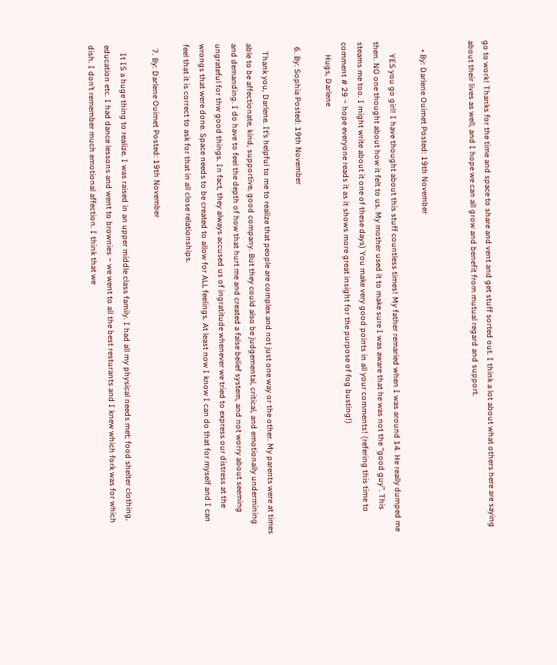go to work! Thanks for the time and space to share and vent and get stuff sorted out. I think a lot about what others here are saying about their lives as well, and I hope we can all grow and benefit from mutual regard and support.


    • By: Darlene Ouimet Posted: 19th November

      YES you go girl! I have thought about this stuff countless times! My father remaried when I was around 14. He really dumped me then. NO one thought about how it felt to us. My mother used it to make sure I was aware that he was not the “good guy”. This steams me too. I might write about it one of these days) You make very good points in all your comments! (refering this time to comment # 29 ~ hope everyone reads it as it shows more great insight for the purpose of fog busting!)
      Hugs, Darlene

  6. By: Sophia Posted: 19th November

    Thank you, Darlene. It’s helpful to me to realize that people are complex and not just one way or the other. My parents were at times able to be affectionate, kind, supportive, good company. But they could also be judgemental, critical, and emotionally undermining and demanding. I do have to feel the depth of how that hurt me and created a false belief system, and not worry about seeming ungrateful for thw good things. In fact, they always accused us of ingratitude whenever we tried to express our distress at the wrongs that were done. Space needs to be created to allow for ALL feelings. At least now I know I can do that for myself and I can feel that it is correct to ask for that in all close relationships.

  7. By: Darlene Ouimet Posted: 19th November

    It IS a huge thing to realize. I was raised in an upper middle class family. I had all my physical needs met; food shelter clothing, education etc. I had dance lessons and went to brownies ~ we went to all the best resturants and I knew which fork was for which dish. I don’t remember much emotional affection. I think that we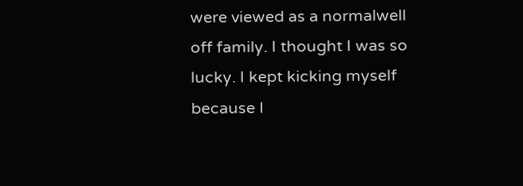were viewed as a normalwell off family. I thought I was so lucky. I kept kicking myself because I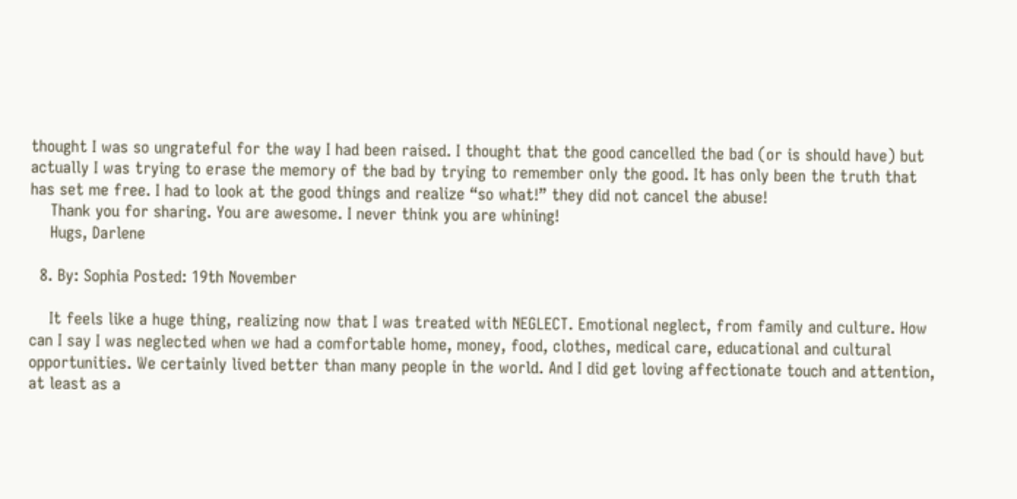thought I was so ungrateful for the way I had been raised. I thought that the good cancelled the bad (or is should have) but actually I was trying to erase the memory of the bad by trying to remember only the good. It has only been the truth that has set me free. I had to look at the good things and realize “so what!” they did not cancel the abuse!
    Thank you for sharing. You are awesome. I never think you are whining!
    Hugs, Darlene

  8. By: Sophia Posted: 19th November

    It feels like a huge thing, realizing now that I was treated with NEGLECT. Emotional neglect, from family and culture. How can I say I was neglected when we had a comfortable home, money, food, clothes, medical care, educational and cultural opportunities. We certainly lived better than many people in the world. And I did get loving affectionate touch and attention, at least as a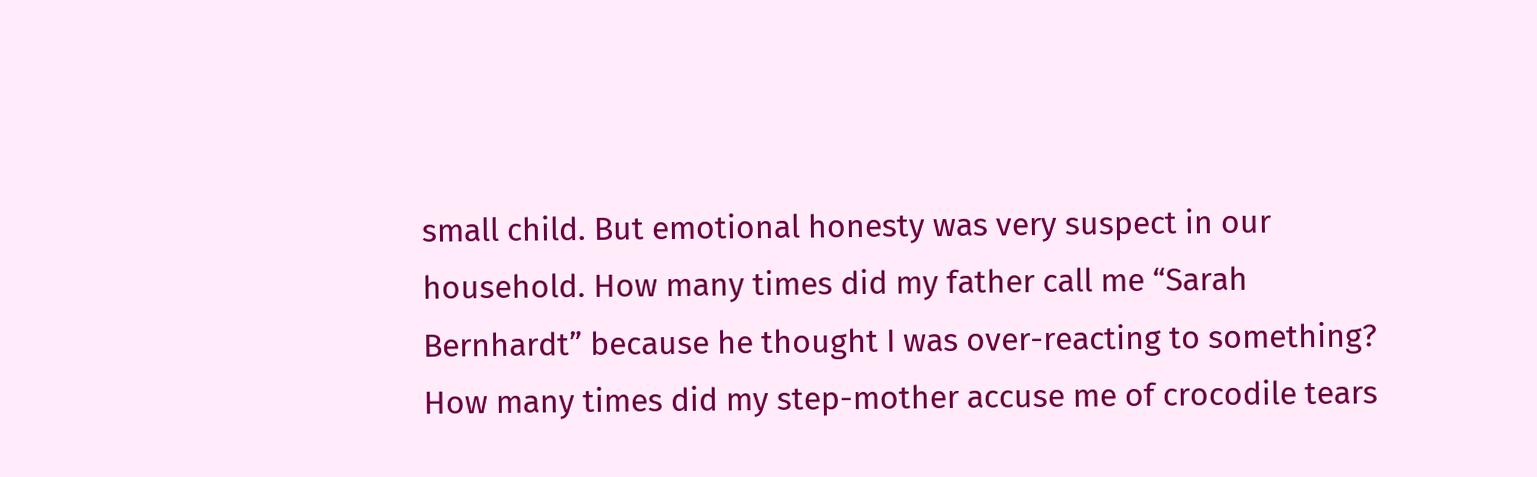small child. But emotional honesty was very suspect in our household. How many times did my father call me “Sarah Bernhardt” because he thought I was over-reacting to something? How many times did my step-mother accuse me of crocodile tears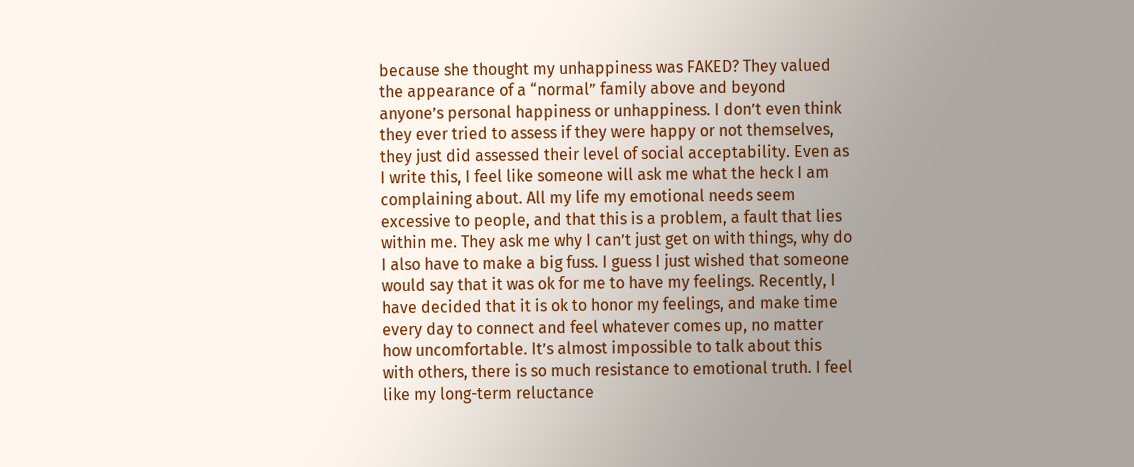because she thought my unhappiness was FAKED? They valued the appearance of a “normal” family above and beyond anyone’s personal happiness or unhappiness. I don’t even think they ever tried to assess if they were happy or not themselves, they just did assessed their level of social acceptability. Even as I write this, I feel like someone will ask me what the heck I am complaining about. All my life my emotional needs seem excessive to people, and that this is a problem, a fault that lies within me. They ask me why I can’t just get on with things, why do I also have to make a big fuss. I guess I just wished that someone would say that it was ok for me to have my feelings. Recently, I have decided that it is ok to honor my feelings, and make time every day to connect and feel whatever comes up, no matter how uncomfortable. It’s almost impossible to talk about this with others, there is so much resistance to emotional truth. I feel like my long-term reluctance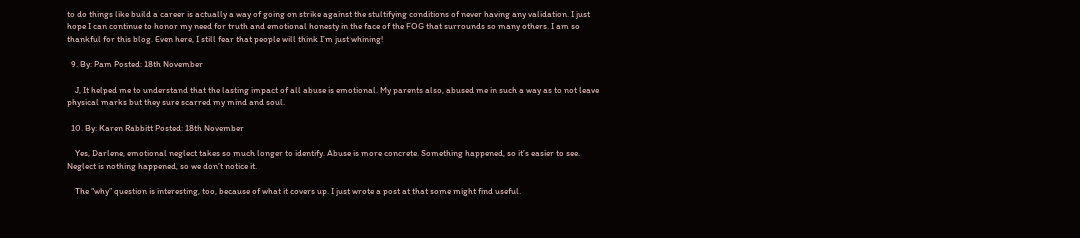to do things like build a career is actually a way of going on strike against the stultifying conditions of never having any validation. I just hope I can continue to honor my need for truth and emotional honesty in the face of the FOG that surrounds so many others. I am so thankful for this blog. Even here, I still fear that people will think I’m just whining!

  9. By: Pam Posted: 18th November

    J, It helped me to understand that the lasting impact of all abuse is emotional. My parents also, abused me in such a way as to not leave physical marks but they sure scarred my mind and soul.

  10. By: Karen Rabbitt Posted: 18th November

    Yes, Darlene, emotional neglect takes so much longer to identify. Abuse is more concrete. Something happened, so it’s easier to see. Neglect is nothing happened, so we don’t notice it.

    The “why” question is interesting, too, because of what it covers up. I just wrote a post at that some might find useful.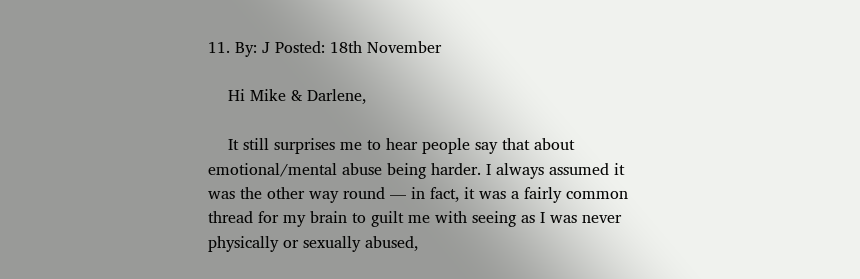11. By: J Posted: 18th November

    Hi Mike & Darlene,

    It still surprises me to hear people say that about emotional/mental abuse being harder. I always assumed it was the other way round — in fact, it was a fairly common thread for my brain to guilt me with seeing as I was never physically or sexually abused,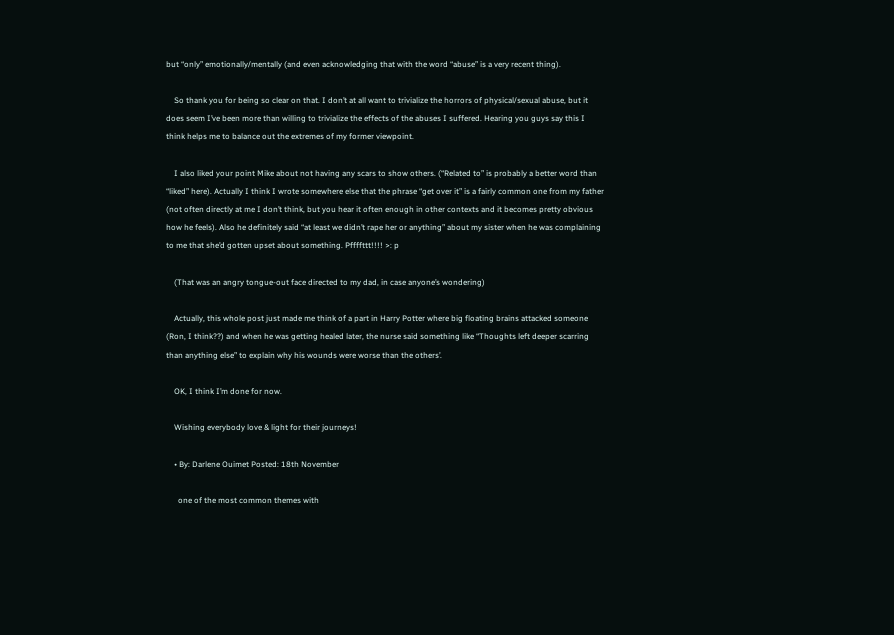but “only” emotionally/mentally (and even acknowledging that with the word “abuse” is a very recent thing).

    So thank you for being so clear on that. I don’t at all want to trivialize the horrors of physical/sexual abuse, but it does seem I’ve been more than willing to trivialize the effects of the abuses I suffered. Hearing you guys say this I think helps me to balance out the extremes of my former viewpoint.

    I also liked your point Mike about not having any scars to show others. (“Related to” is probably a better word than “liked” here). Actually I think I wrote somewhere else that the phrase “get over it” is a fairly common one from my father (not often directly at me I don’t think, but you hear it often enough in other contexts and it becomes pretty obvious how he feels). Also he definitely said “at least we didn’t rape her or anything” about my sister when he was complaining to me that she’d gotten upset about something. Pffffttt!!!! >: p

    (That was an angry tongue-out face directed to my dad, in case anyone’s wondering)

    Actually, this whole post just made me think of a part in Harry Potter where big floating brains attacked someone (Ron, I think??) and when he was getting healed later, the nurse said something like “Thoughts left deeper scarring than anything else” to explain why his wounds were worse than the others’.

    OK, I think I’m done for now.

    Wishing everybody love & light for their journeys!

    • By: Darlene Ouimet Posted: 18th November

      one of the most common themes with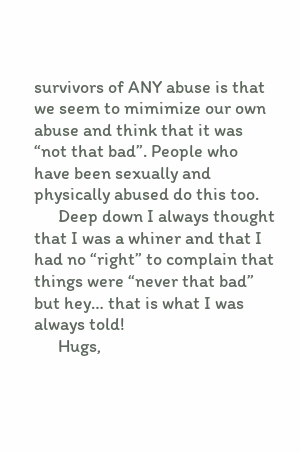survivors of ANY abuse is that we seem to mimimize our own abuse and think that it was “not that bad”. People who have been sexually and physically abused do this too.
      Deep down I always thought that I was a whiner and that I had no “right” to complain that things were “never that bad” but hey… that is what I was always told!
      Hugs,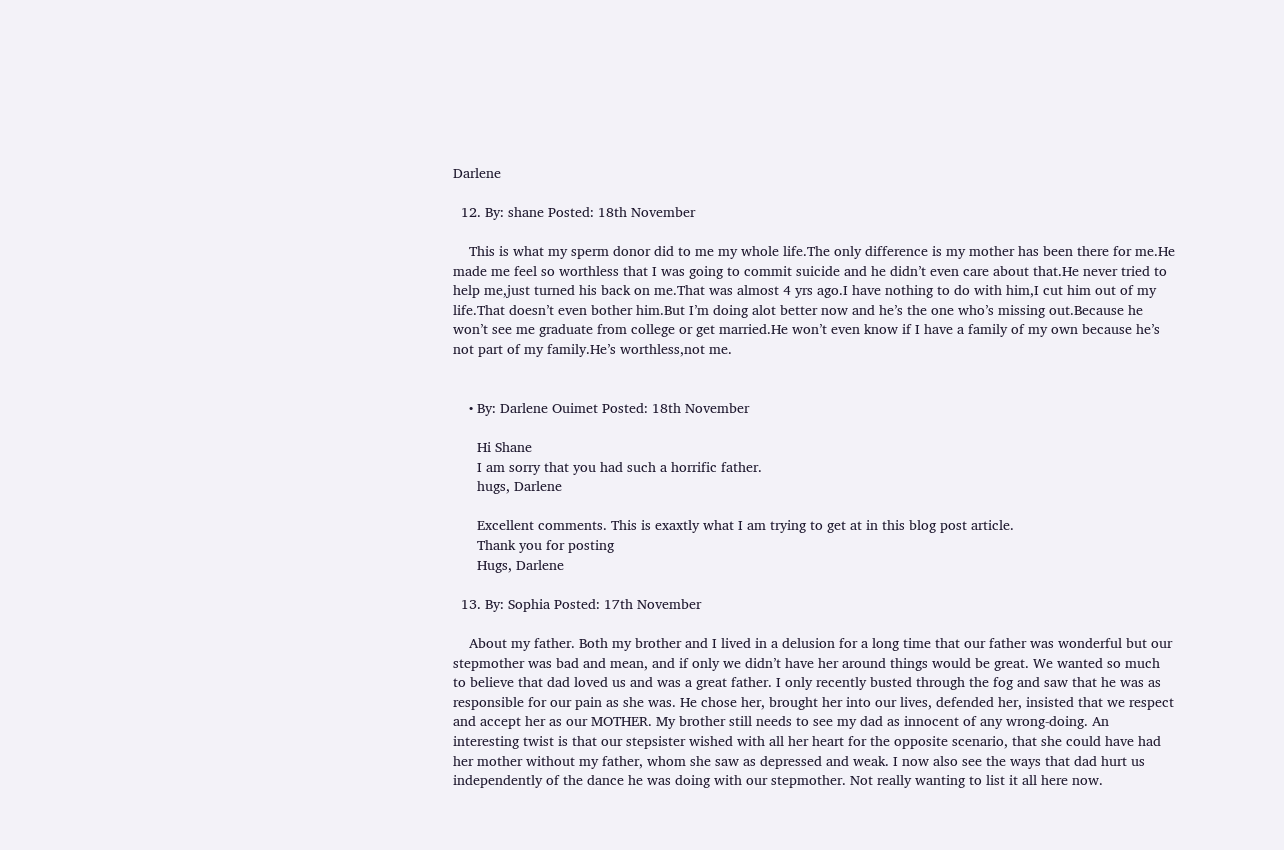Darlene

  12. By: shane Posted: 18th November

    This is what my sperm donor did to me my whole life.The only difference is my mother has been there for me.He made me feel so worthless that I was going to commit suicide and he didn’t even care about that.He never tried to help me,just turned his back on me.That was almost 4 yrs ago.I have nothing to do with him,I cut him out of my life.That doesn’t even bother him.But I’m doing alot better now and he’s the one who’s missing out.Because he won’t see me graduate from college or get married.He won’t even know if I have a family of my own because he’s not part of my family.He’s worthless,not me.


    • By: Darlene Ouimet Posted: 18th November

      Hi Shane
      I am sorry that you had such a horrific father.
      hugs, Darlene

      Excellent comments. This is exaxtly what I am trying to get at in this blog post article.
      Thank you for posting
      Hugs, Darlene

  13. By: Sophia Posted: 17th November

    About my father. Both my brother and I lived in a delusion for a long time that our father was wonderful but our stepmother was bad and mean, and if only we didn’t have her around things would be great. We wanted so much to believe that dad loved us and was a great father. I only recently busted through the fog and saw that he was as responsible for our pain as she was. He chose her, brought her into our lives, defended her, insisted that we respect and accept her as our MOTHER. My brother still needs to see my dad as innocent of any wrong-doing. An interesting twist is that our stepsister wished with all her heart for the opposite scenario, that she could have had her mother without my father, whom she saw as depressed and weak. I now also see the ways that dad hurt us independently of the dance he was doing with our stepmother. Not really wanting to list it all here now.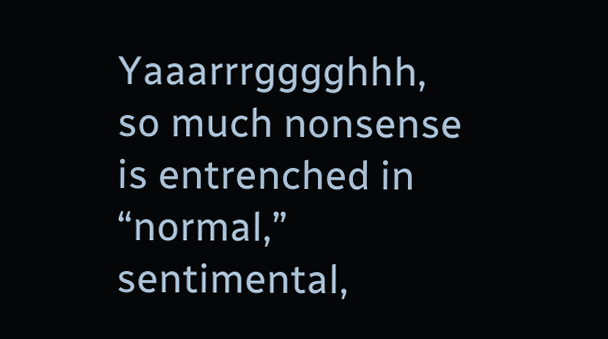Yaaarrrgggghhh, so much nonsense is entrenched in “normal,” sentimental,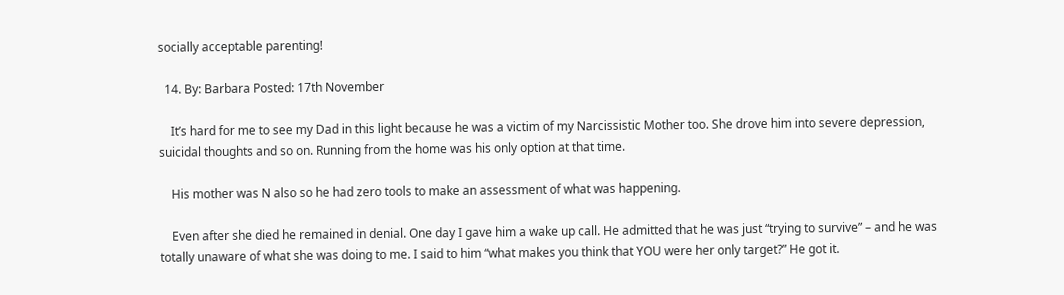socially acceptable parenting!

  14. By: Barbara Posted: 17th November

    It’s hard for me to see my Dad in this light because he was a victim of my Narcissistic Mother too. She drove him into severe depression, suicidal thoughts and so on. Running from the home was his only option at that time.

    His mother was N also so he had zero tools to make an assessment of what was happening.

    Even after she died he remained in denial. One day I gave him a wake up call. He admitted that he was just “trying to survive” – and he was totally unaware of what she was doing to me. I said to him “what makes you think that YOU were her only target?” He got it.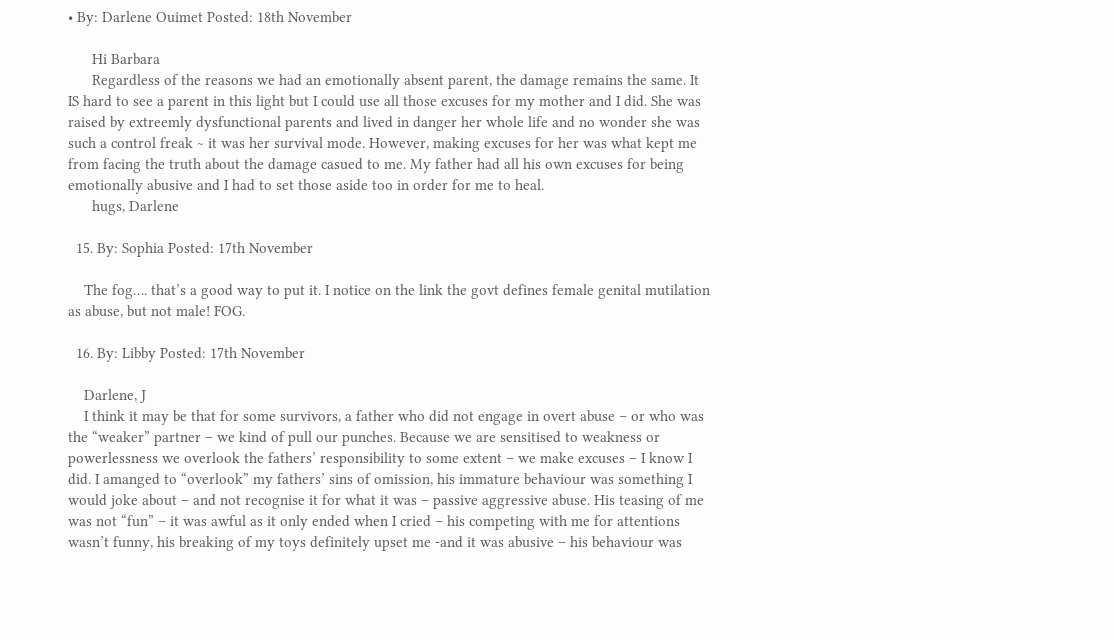• By: Darlene Ouimet Posted: 18th November

      Hi Barbara
      Regardless of the reasons we had an emotionally absent parent, the damage remains the same. It IS hard to see a parent in this light but I could use all those excuses for my mother and I did. She was raised by extreemly dysfunctional parents and lived in danger her whole life and no wonder she was such a control freak ~ it was her survival mode. However, making excuses for her was what kept me from facing the truth about the damage casued to me. My father had all his own excuses for being emotionally abusive and I had to set those aside too in order for me to heal.
      hugs, Darlene

  15. By: Sophia Posted: 17th November

    The fog…. that’s a good way to put it. I notice on the link the govt defines female genital mutilation as abuse, but not male! FOG.

  16. By: Libby Posted: 17th November

    Darlene, J
    I think it may be that for some survivors, a father who did not engage in overt abuse – or who was the “weaker” partner – we kind of pull our punches. Because we are sensitised to weakness or powerlessness we overlook the fathers’ responsibility to some extent – we make excuses – I know I did. I amanged to “overlook” my fathers’ sins of omission, his immature behaviour was something I would joke about – and not recognise it for what it was – passive aggressive abuse. His teasing of me was not “fun” – it was awful as it only ended when I cried – his competing with me for attentions wasn’t funny, his breaking of my toys definitely upset me -and it was abusive – his behaviour was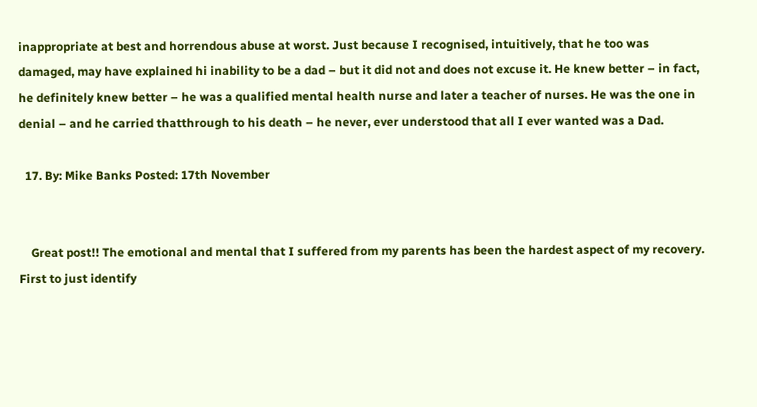inappropriate at best and horrendous abuse at worst. Just because I recognised, intuitively, that he too was damaged, may have explained hi inability to be a dad – but it did not and does not excuse it. He knew better – in fact, he definitely knew better – he was a qualified mental health nurse and later a teacher of nurses. He was the one in denial – and he carried thatthrough to his death – he never, ever understood that all I ever wanted was a Dad.

  17. By: Mike Banks Posted: 17th November


    Great post!! The emotional and mental that I suffered from my parents has been the hardest aspect of my recovery. First to just identify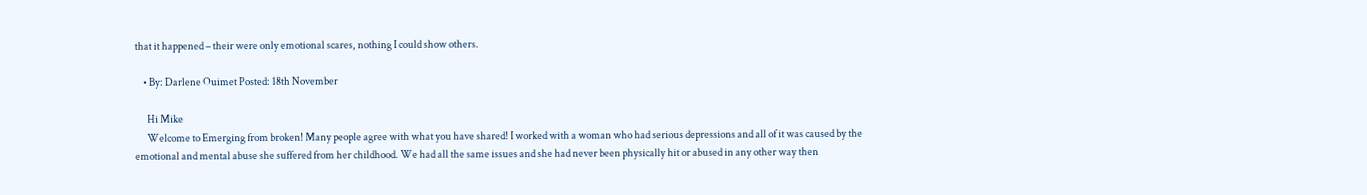that it happened – their were only emotional scares, nothing I could show others.

    • By: Darlene Ouimet Posted: 18th November

      Hi Mike
      Welcome to Emerging from broken! Many people agree with what you have shared! I worked with a woman who had serious depressions and all of it was caused by the emotional and mental abuse she suffered from her childhood. We had all the same issues and she had never been physically hit or abused in any other way then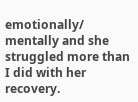emotionally/ mentally and she struggled more than I did with her recovery.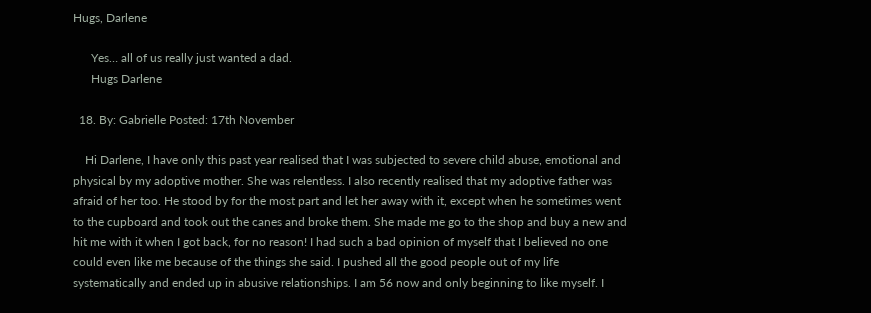Hugs, Darlene

      Yes… all of us really just wanted a dad.
      Hugs Darlene

  18. By: Gabrielle Posted: 17th November

    Hi Darlene, I have only this past year realised that I was subjected to severe child abuse, emotional and physical by my adoptive mother. She was relentless. I also recently realised that my adoptive father was afraid of her too. He stood by for the most part and let her away with it, except when he sometimes went to the cupboard and took out the canes and broke them. She made me go to the shop and buy a new and hit me with it when I got back, for no reason! I had such a bad opinion of myself that I believed no one could even like me because of the things she said. I pushed all the good people out of my life systematically and ended up in abusive relationships. I am 56 now and only beginning to like myself. I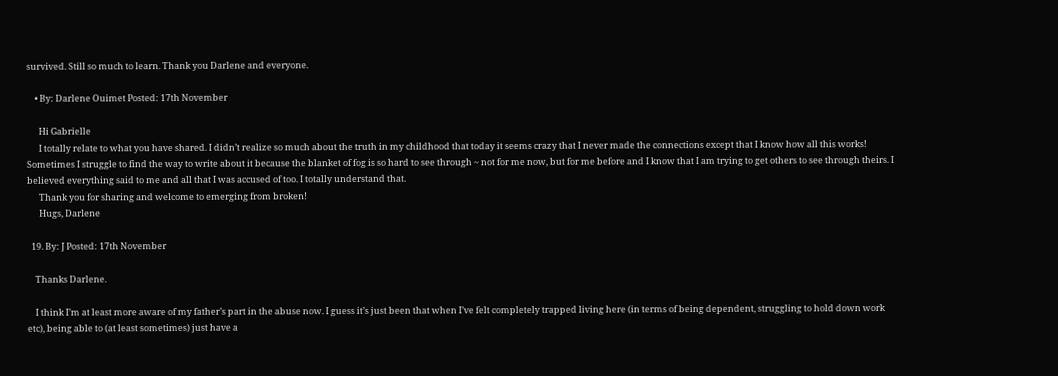survived. Still so much to learn. Thank you Darlene and everyone.

    • By: Darlene Ouimet Posted: 17th November

      Hi Gabrielle
      I totally relate to what you have shared. I didn’t realize so much about the truth in my childhood that today it seems crazy that I never made the connections except that I know how all this works! Sometimes I struggle to find the way to write about it because the blanket of fog is so hard to see through ~ not for me now, but for me before and I know that I am trying to get others to see through theirs. I believed everything said to me and all that I was accused of too. I totally understand that.
      Thank you for sharing and welcome to emerging from broken!
      Hugs, Darlene

  19. By: J Posted: 17th November

    Thanks Darlene.

    I think I’m at least more aware of my father’s part in the abuse now. I guess it’s just been that when I’ve felt completely trapped living here (in terms of being dependent, struggling to hold down work etc), being able to (at least sometimes) just have a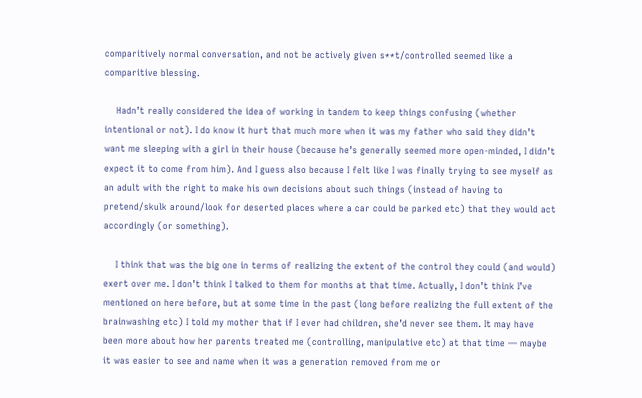comparitively normal conversation, and not be actively given s**t/controlled seemed like a comparitive blessing.

    Hadn’t really considered the idea of working in tandem to keep things confusing (whether intentional or not). I do know it hurt that much more when it was my father who said they didn’t want me sleeping with a girl in their house (because he’s generally seemed more open-minded, I didn’t expect it to come from him). And I guess also because I felt like I was finally trying to see myself as an adult with the right to make his own decisions about such things (instead of having to pretend/skulk around/look for deserted places where a car could be parked etc) that they would act accordingly (or something).

    I think that was the big one in terms of realizing the extent of the control they could (and would) exert over me. I don’t think I talked to them for months at that time. Actually, I don’t think I’ve mentioned on here before, but at some time in the past (long before realizing the full extent of the brainwashing etc) I told my mother that if I ever had children, she’d never see them. It may have been more about how her parents treated me (controlling, manipulative etc) at that time — maybe it was easier to see and name when it was a generation removed from me or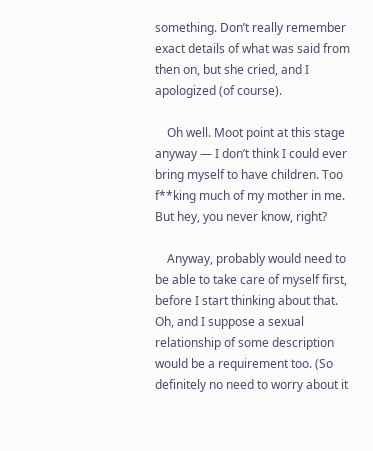something. Don’t really remember exact details of what was said from then on, but she cried, and I apologized (of course).

    Oh well. Moot point at this stage anyway — I don’t think I could ever bring myself to have children. Too f**king much of my mother in me. But hey, you never know, right?

    Anyway, probably would need to be able to take care of myself first, before I start thinking about that. Oh, and I suppose a sexual relationship of some description would be a requirement too. (So definitely no need to worry about it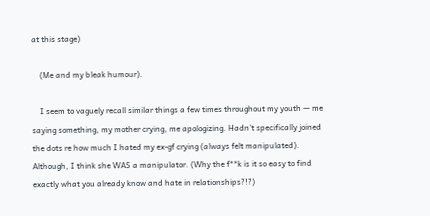at this stage)

    (Me and my bleak humour).

    I seem to vaguely recall similar things a few times throughout my youth — me saying something, my mother crying, me apologizing. Hadn’t specifically joined the dots re how much I hated my ex-gf crying (always felt manipulated). Although, I think she WAS a manipulator. (Why the f**k is it so easy to find exactly what you already know and hate in relationships?!?)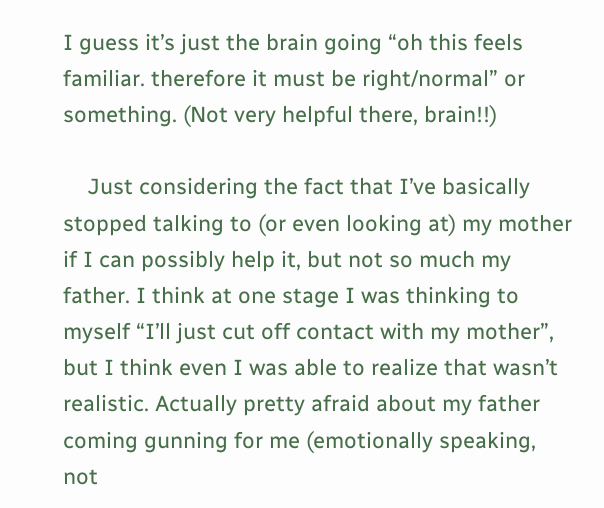I guess it’s just the brain going “oh this feels familiar. therefore it must be right/normal” or something. (Not very helpful there, brain!!)

    Just considering the fact that I’ve basically stopped talking to (or even looking at) my mother if I can possibly help it, but not so much my father. I think at one stage I was thinking to myself “I’ll just cut off contact with my mother”, but I think even I was able to realize that wasn’t realistic. Actually pretty afraid about my father coming gunning for me (emotionally speaking, not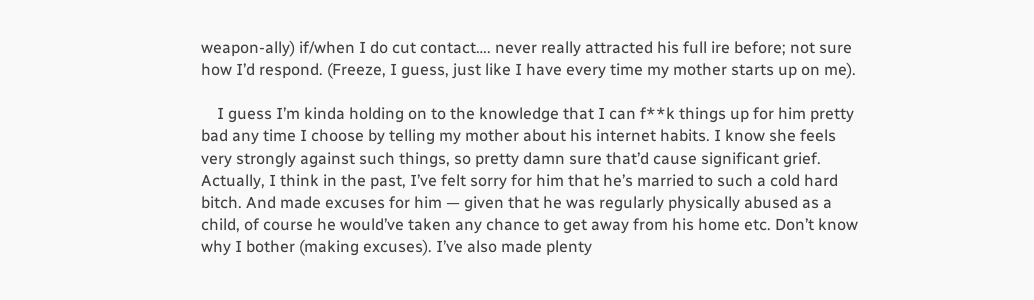weapon-ally) if/when I do cut contact…. never really attracted his full ire before; not sure how I’d respond. (Freeze, I guess, just like I have every time my mother starts up on me).

    I guess I’m kinda holding on to the knowledge that I can f**k things up for him pretty bad any time I choose by telling my mother about his internet habits. I know she feels very strongly against such things, so pretty damn sure that’d cause significant grief. Actually, I think in the past, I’ve felt sorry for him that he’s married to such a cold hard bitch. And made excuses for him — given that he was regularly physically abused as a child, of course he would’ve taken any chance to get away from his home etc. Don’t know why I bother (making excuses). I’ve also made plenty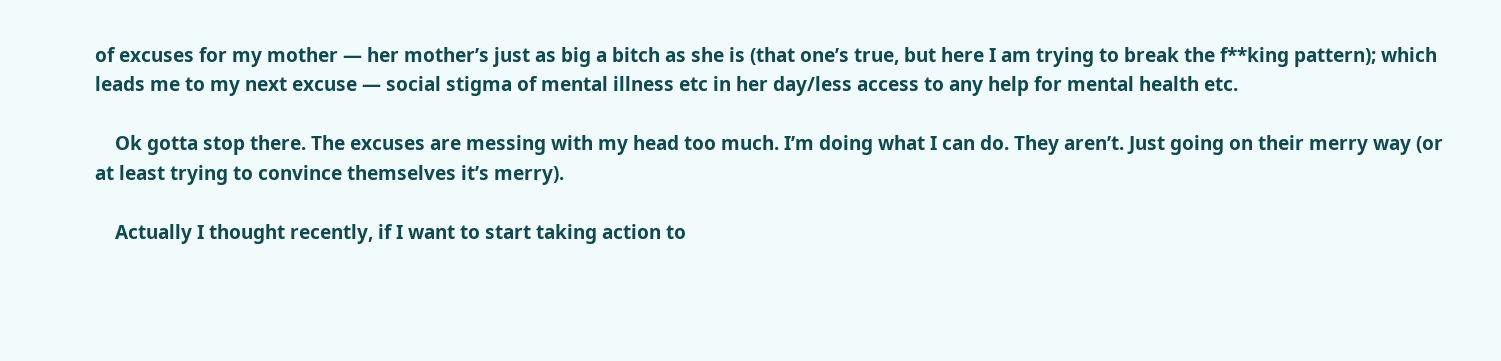of excuses for my mother — her mother’s just as big a bitch as she is (that one’s true, but here I am trying to break the f**king pattern); which leads me to my next excuse — social stigma of mental illness etc in her day/less access to any help for mental health etc.

    Ok gotta stop there. The excuses are messing with my head too much. I’m doing what I can do. They aren’t. Just going on their merry way (or at least trying to convince themselves it’s merry).

    Actually I thought recently, if I want to start taking action to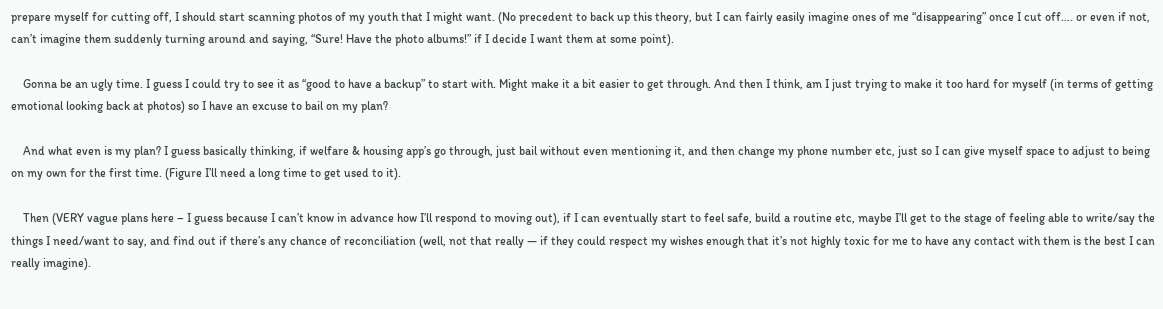prepare myself for cutting off, I should start scanning photos of my youth that I might want. (No precedent to back up this theory, but I can fairly easily imagine ones of me “disappearing” once I cut off…. or even if not, can’t imagine them suddenly turning around and saying, “Sure! Have the photo albums!” if I decide I want them at some point).

    Gonna be an ugly time. I guess I could try to see it as “good to have a backup” to start with. Might make it a bit easier to get through. And then I think, am I just trying to make it too hard for myself (in terms of getting emotional looking back at photos) so I have an excuse to bail on my plan?

    And what even is my plan? I guess basically thinking, if welfare & housing app’s go through, just bail without even mentioning it, and then change my phone number etc, just so I can give myself space to adjust to being on my own for the first time. (Figure I’ll need a long time to get used to it).

    Then (VERY vague plans here – I guess because I can’t know in advance how I’ll respond to moving out), if I can eventually start to feel safe, build a routine etc, maybe I’ll get to the stage of feeling able to write/say the things I need/want to say, and find out if there’s any chance of reconciliation (well, not that really — if they could respect my wishes enough that it’s not highly toxic for me to have any contact with them is the best I can really imagine).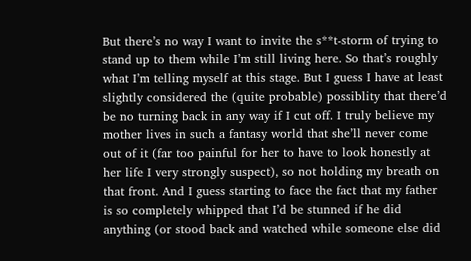But there’s no way I want to invite the s**t-storm of trying to stand up to them while I’m still living here. So that’s roughly what I’m telling myself at this stage. But I guess I have at least slightly considered the (quite probable) possiblity that there’d be no turning back in any way if I cut off. I truly believe my mother lives in such a fantasy world that she’ll never come out of it (far too painful for her to have to look honestly at her life I very strongly suspect), so not holding my breath on that front. And I guess starting to face the fact that my father is so completely whipped that I’d be stunned if he did anything (or stood back and watched while someone else did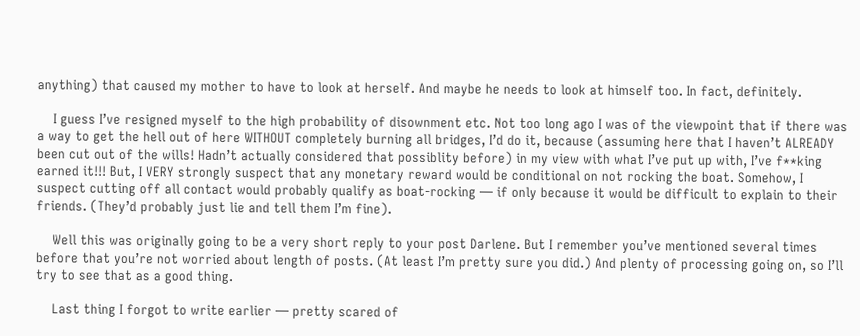anything) that caused my mother to have to look at herself. And maybe he needs to look at himself too. In fact, definitely.

    I guess I’ve resigned myself to the high probability of disownment etc. Not too long ago I was of the viewpoint that if there was a way to get the hell out of here WITHOUT completely burning all bridges, I’d do it, because (assuming here that I haven’t ALREADY been cut out of the wills! Hadn’t actually considered that possiblity before) in my view with what I’ve put up with, I’ve f**king earned it!!! But, I VERY strongly suspect that any monetary reward would be conditional on not rocking the boat. Somehow, I suspect cutting off all contact would probably qualify as boat-rocking — if only because it would be difficult to explain to their friends. (They’d probably just lie and tell them I’m fine).

    Well this was originally going to be a very short reply to your post Darlene. But I remember you’ve mentioned several times before that you’re not worried about length of posts. (At least I’m pretty sure you did.) And plenty of processing going on, so I’ll try to see that as a good thing.

    Last thing I forgot to write earlier — pretty scared of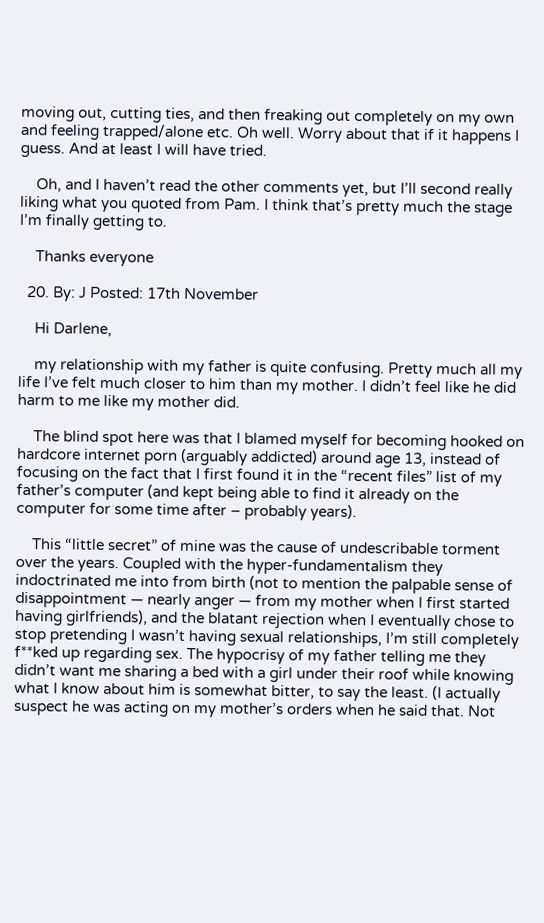moving out, cutting ties, and then freaking out completely on my own and feeling trapped/alone etc. Oh well. Worry about that if it happens I guess. And at least I will have tried.

    Oh, and I haven’t read the other comments yet, but I’ll second really liking what you quoted from Pam. I think that’s pretty much the stage I’m finally getting to.

    Thanks everyone

  20. By: J Posted: 17th November

    Hi Darlene,

    my relationship with my father is quite confusing. Pretty much all my life I’ve felt much closer to him than my mother. I didn’t feel like he did harm to me like my mother did.

    The blind spot here was that I blamed myself for becoming hooked on hardcore internet porn (arguably addicted) around age 13, instead of focusing on the fact that I first found it in the “recent files” list of my father’s computer (and kept being able to find it already on the computer for some time after – probably years).

    This “little secret” of mine was the cause of undescribable torment over the years. Coupled with the hyper-fundamentalism they indoctrinated me into from birth (not to mention the palpable sense of disappointment — nearly anger — from my mother when I first started having girlfriends), and the blatant rejection when I eventually chose to stop pretending I wasn’t having sexual relationships, I’m still completely f**ked up regarding sex. The hypocrisy of my father telling me they didn’t want me sharing a bed with a girl under their roof while knowing what I know about him is somewhat bitter, to say the least. (I actually suspect he was acting on my mother’s orders when he said that. Not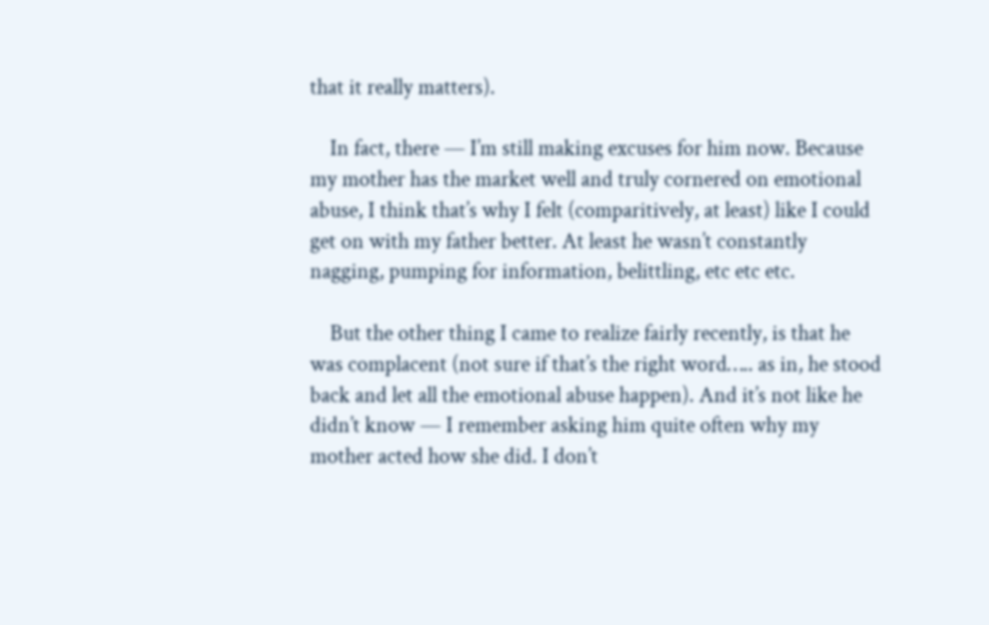that it really matters).

    In fact, there — I’m still making excuses for him now. Because my mother has the market well and truly cornered on emotional abuse, I think that’s why I felt (comparitively, at least) like I could get on with my father better. At least he wasn’t constantly nagging, pumping for information, belittling, etc etc etc.

    But the other thing I came to realize fairly recently, is that he was complacent (not sure if that’s the right word….. as in, he stood back and let all the emotional abuse happen). And it’s not like he didn’t know — I remember asking him quite often why my mother acted how she did. I don’t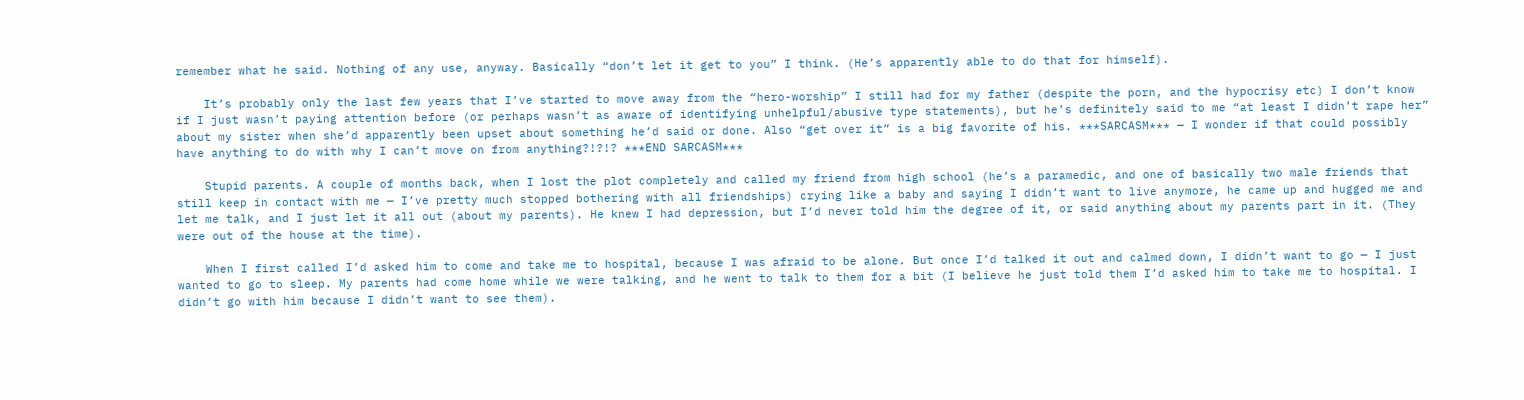remember what he said. Nothing of any use, anyway. Basically “don’t let it get to you” I think. (He’s apparently able to do that for himself).

    It’s probably only the last few years that I’ve started to move away from the “hero-worship” I still had for my father (despite the porn, and the hypocrisy etc) I don’t know if I just wasn’t paying attention before (or perhaps wasn’t as aware of identifying unhelpful/abusive type statements), but he’s definitely said to me “at least I didn’t rape her” about my sister when she’d apparently been upset about something he’d said or done. Also “get over it” is a big favorite of his. ***SARCASM*** — I wonder if that could possibly have anything to do with why I can’t move on from anything?!?!? ***END SARCASM***

    Stupid parents. A couple of months back, when I lost the plot completely and called my friend from high school (he’s a paramedic, and one of basically two male friends that still keep in contact with me — I’ve pretty much stopped bothering with all friendships) crying like a baby and saying I didn’t want to live anymore, he came up and hugged me and let me talk, and I just let it all out (about my parents). He knew I had depression, but I’d never told him the degree of it, or said anything about my parents part in it. (They were out of the house at the time).

    When I first called I’d asked him to come and take me to hospital, because I was afraid to be alone. But once I’d talked it out and calmed down, I didn’t want to go — I just wanted to go to sleep. My parents had come home while we were talking, and he went to talk to them for a bit (I believe he just told them I’d asked him to take me to hospital. I didn’t go with him because I didn’t want to see them).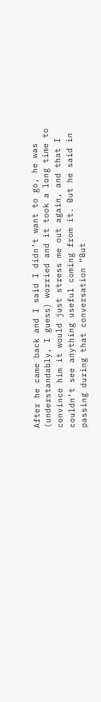After he came back and I said I didn’t want to go, he was (understandably, I guess) worried and it took a long time to convince him it would just stress me out again, and that I couldn’t see anything useful coming from it. But he said in passing during that conversation “But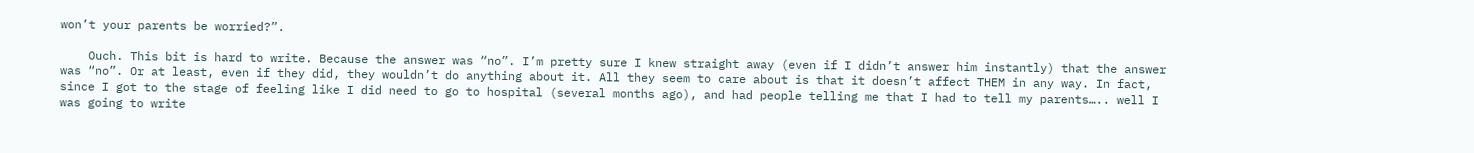won’t your parents be worried?”.

    Ouch. This bit is hard to write. Because the answer was “no”. I’m pretty sure I knew straight away (even if I didn’t answer him instantly) that the answer was “no”. Or at least, even if they did, they wouldn’t do anything about it. All they seem to care about is that it doesn’t affect THEM in any way. In fact, since I got to the stage of feeling like I did need to go to hospital (several months ago), and had people telling me that I had to tell my parents….. well I was going to write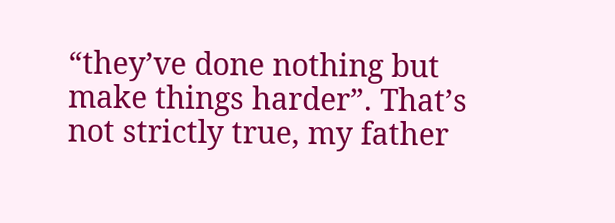“they’ve done nothing but make things harder”. That’s not strictly true, my father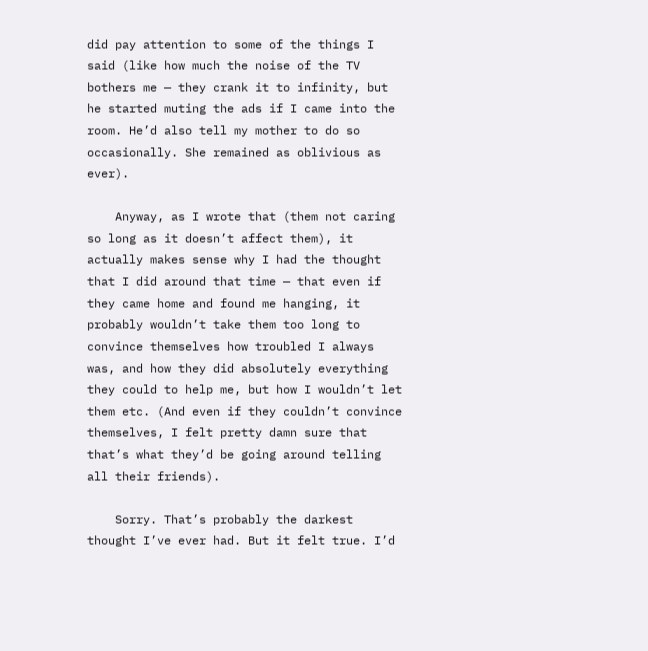did pay attention to some of the things I said (like how much the noise of the TV bothers me — they crank it to infinity, but he started muting the ads if I came into the room. He’d also tell my mother to do so occasionally. She remained as oblivious as ever).

    Anyway, as I wrote that (them not caring so long as it doesn’t affect them), it actually makes sense why I had the thought that I did around that time — that even if they came home and found me hanging, it probably wouldn’t take them too long to convince themselves how troubled I always was, and how they did absolutely everything they could to help me, but how I wouldn’t let them etc. (And even if they couldn’t convince themselves, I felt pretty damn sure that that’s what they’d be going around telling all their friends).

    Sorry. That’s probably the darkest thought I’ve ever had. But it felt true. I’d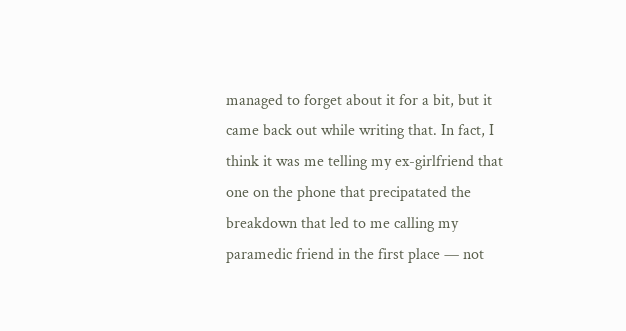managed to forget about it for a bit, but it came back out while writing that. In fact, I think it was me telling my ex-girlfriend that one on the phone that precipatated the breakdown that led to me calling my paramedic friend in the first place — not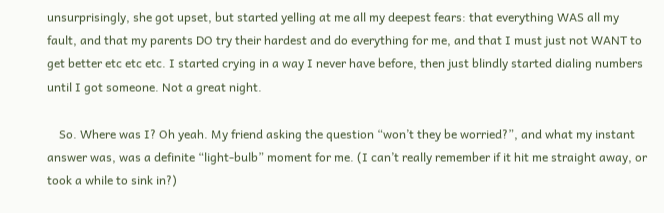unsurprisingly, she got upset, but started yelling at me all my deepest fears: that everything WAS all my fault, and that my parents DO try their hardest and do everything for me, and that I must just not WANT to get better etc etc etc. I started crying in a way I never have before, then just blindly started dialing numbers until I got someone. Not a great night.

    So. Where was I? Oh yeah. My friend asking the question “won’t they be worried?”, and what my instant answer was, was a definite “light-bulb” moment for me. (I can’t really remember if it hit me straight away, or took a while to sink in?)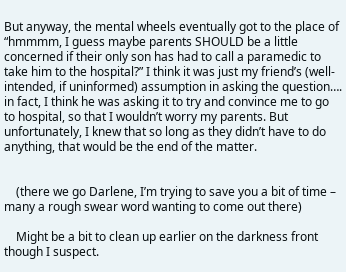But anyway, the mental wheels eventually got to the place of “hmmmm, I guess maybe parents SHOULD be a little concerned if their only son has had to call a paramedic to take him to the hospital?” I think it was just my friend’s (well-intended, if uninformed) assumption in asking the question…. in fact, I think he was asking it to try and convince me to go to hospital, so that I wouldn’t worry my parents. But unfortunately, I knew that so long as they didn’t have to do anything, that would be the end of the matter.


    (there we go Darlene, I’m trying to save you a bit of time – many a rough swear word wanting to come out there)

    Might be a bit to clean up earlier on the darkness front though I suspect.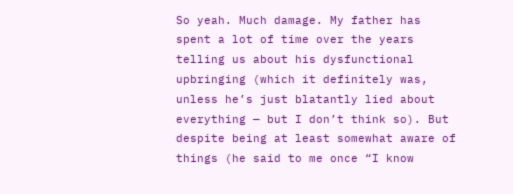So yeah. Much damage. My father has spent a lot of time over the years telling us about his dysfunctional upbringing (which it definitely was, unless he’s just blatantly lied about everything — but I don’t think so). But despite being at least somewhat aware of things (he said to me once “I know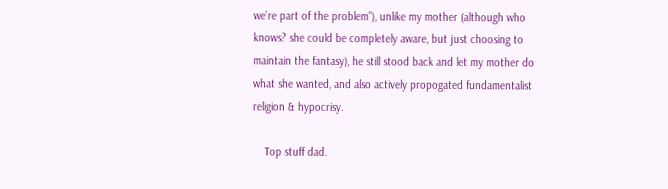we’re part of the problem”), unlike my mother (although who knows? she could be completely aware, but just choosing to maintain the fantasy), he still stood back and let my mother do what she wanted, and also actively propogated fundamentalist religion & hypocrisy.

    Top stuff dad.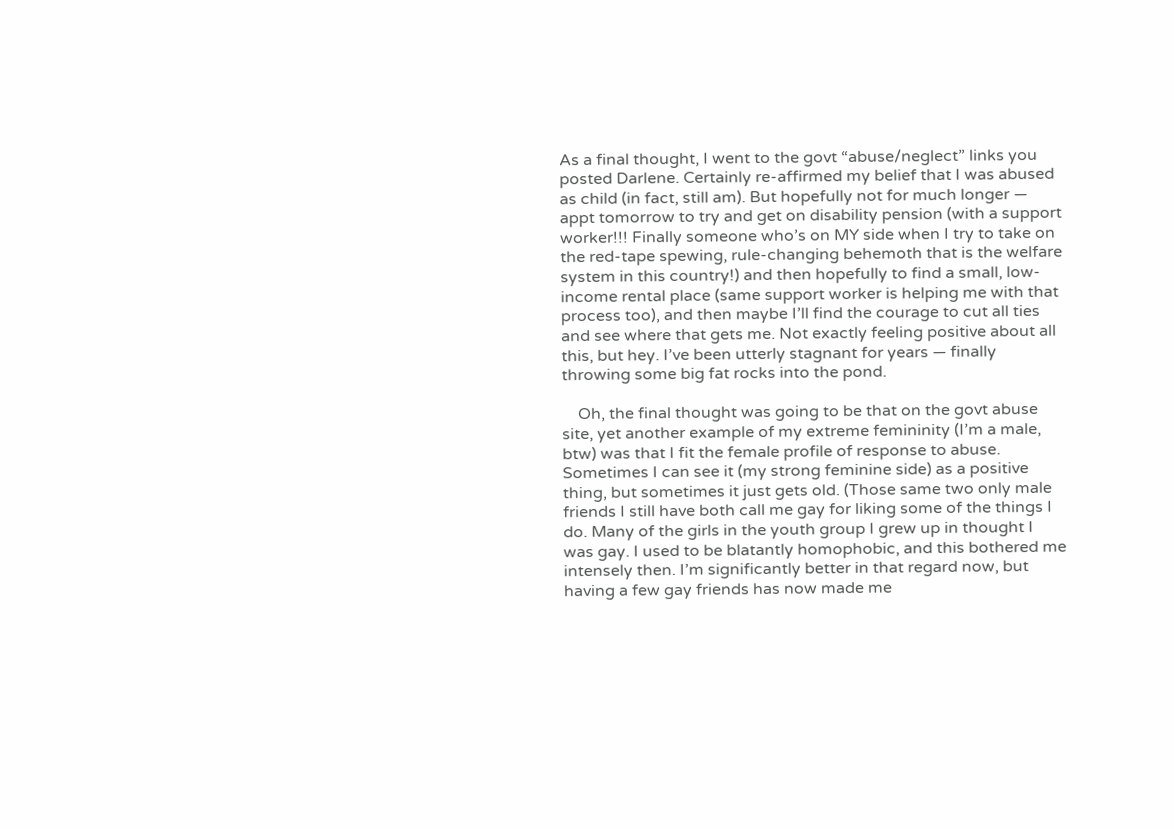As a final thought, I went to the govt “abuse/neglect” links you posted Darlene. Certainly re-affirmed my belief that I was abused as child (in fact, still am). But hopefully not for much longer — appt tomorrow to try and get on disability pension (with a support worker!!! Finally someone who’s on MY side when I try to take on the red-tape spewing, rule-changing behemoth that is the welfare system in this country!) and then hopefully to find a small, low-income rental place (same support worker is helping me with that process too), and then maybe I’ll find the courage to cut all ties and see where that gets me. Not exactly feeling positive about all this, but hey. I’ve been utterly stagnant for years — finally throwing some big fat rocks into the pond.

    Oh, the final thought was going to be that on the govt abuse site, yet another example of my extreme femininity (I’m a male, btw) was that I fit the female profile of response to abuse. Sometimes I can see it (my strong feminine side) as a positive thing, but sometimes it just gets old. (Those same two only male friends I still have both call me gay for liking some of the things I do. Many of the girls in the youth group I grew up in thought I was gay. I used to be blatantly homophobic, and this bothered me intensely then. I’m significantly better in that regard now, but having a few gay friends has now made me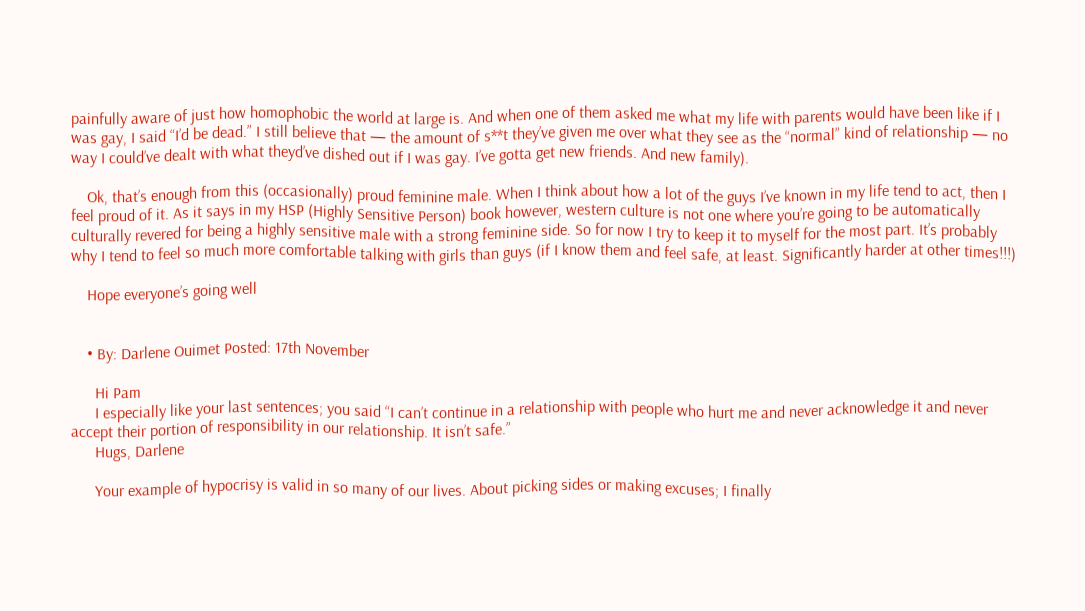painfully aware of just how homophobic the world at large is. And when one of them asked me what my life with parents would have been like if I was gay, I said “I’d be dead.” I still believe that — the amount of s**t they’ve given me over what they see as the “normal” kind of relationship — no way I could’ve dealt with what theyd’ve dished out if I was gay. I’ve gotta get new friends. And new family).

    Ok, that’s enough from this (occasionally) proud feminine male. When I think about how a lot of the guys I’ve known in my life tend to act, then I feel proud of it. As it says in my HSP (Highly Sensitive Person) book however, western culture is not one where you’re going to be automatically culturally revered for being a highly sensitive male with a strong feminine side. So for now I try to keep it to myself for the most part. It’s probably why I tend to feel so much more comfortable talking with girls than guys (if I know them and feel safe, at least. Significantly harder at other times!!!)

    Hope everyone’s going well


    • By: Darlene Ouimet Posted: 17th November

      Hi Pam
      I especially like your last sentences; you said “I can’t continue in a relationship with people who hurt me and never acknowledge it and never accept their portion of responsibility in our relationship. It isn’t safe.”
      Hugs, Darlene

      Your example of hypocrisy is valid in so many of our lives. About picking sides or making excuses; I finally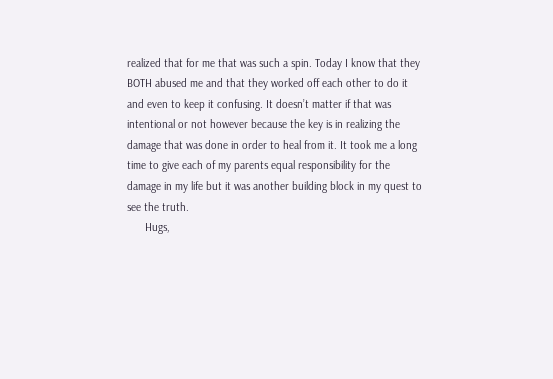realized that for me that was such a spin. Today I know that they BOTH abused me and that they worked off each other to do it and even to keep it confusing. It doesn’t matter if that was intentional or not however because the key is in realizing the damage that was done in order to heal from it. It took me a long time to give each of my parents equal responsibility for the damage in my life but it was another building block in my quest to see the truth.
      Hugs,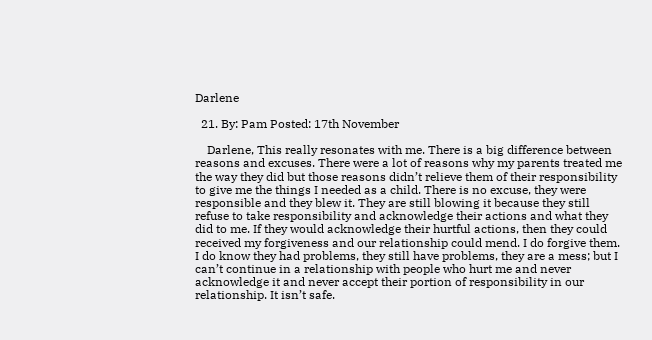Darlene

  21. By: Pam Posted: 17th November

    Darlene, This really resonates with me. There is a big difference between reasons and excuses. There were a lot of reasons why my parents treated me the way they did but those reasons didn’t relieve them of their responsibility to give me the things I needed as a child. There is no excuse, they were responsible and they blew it. They are still blowing it because they still refuse to take responsibility and acknowledge their actions and what they did to me. If they would acknowledge their hurtful actions, then they could received my forgiveness and our relationship could mend. I do forgive them. I do know they had problems, they still have problems, they are a mess; but I can’t continue in a relationship with people who hurt me and never acknowledge it and never accept their portion of responsibility in our relationship. It isn’t safe.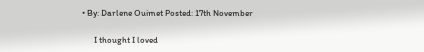• By: Darlene Ouimet Posted: 17th November

      I thought I loved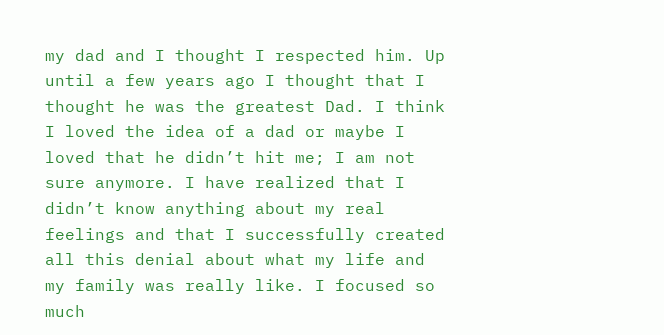my dad and I thought I respected him. Up until a few years ago I thought that I thought he was the greatest Dad. I think I loved the idea of a dad or maybe I loved that he didn’t hit me; I am not sure anymore. I have realized that I didn’t know anything about my real feelings and that I successfully created all this denial about what my life and my family was really like. I focused so much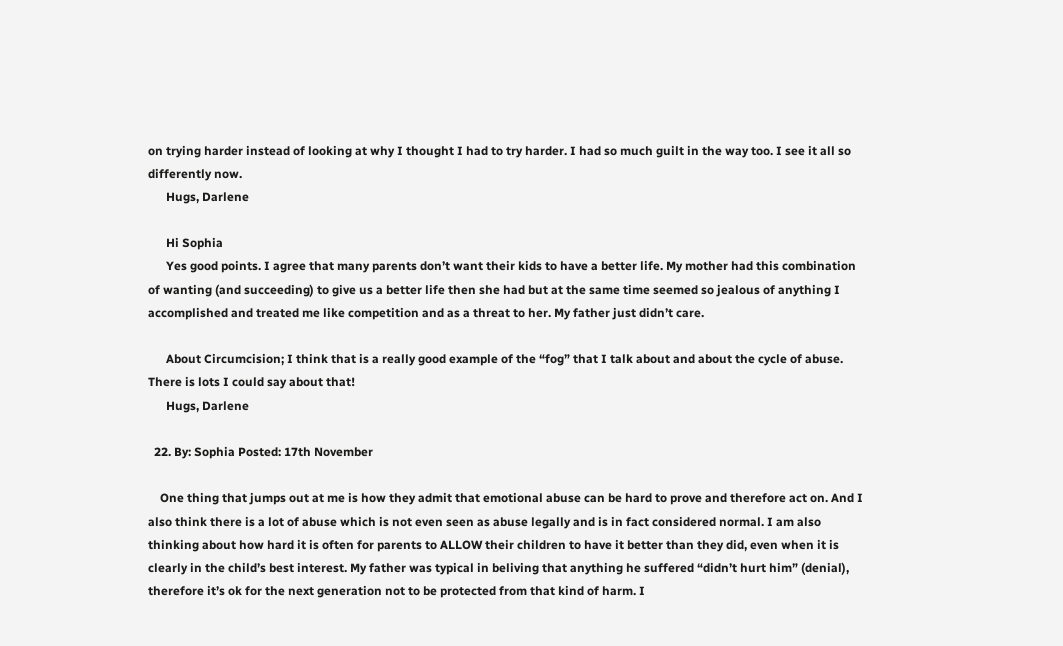on trying harder instead of looking at why I thought I had to try harder. I had so much guilt in the way too. I see it all so differently now.
      Hugs, Darlene

      Hi Sophia
      Yes good points. I agree that many parents don’t want their kids to have a better life. My mother had this combination of wanting (and succeeding) to give us a better life then she had but at the same time seemed so jealous of anything I accomplished and treated me like competition and as a threat to her. My father just didn’t care.

      About Circumcision; I think that is a really good example of the “fog” that I talk about and about the cycle of abuse. There is lots I could say about that!
      Hugs, Darlene

  22. By: Sophia Posted: 17th November

    One thing that jumps out at me is how they admit that emotional abuse can be hard to prove and therefore act on. And I also think there is a lot of abuse which is not even seen as abuse legally and is in fact considered normal. I am also thinking about how hard it is often for parents to ALLOW their children to have it better than they did, even when it is clearly in the child’s best interest. My father was typical in beliving that anything he suffered “didn’t hurt him” (denial), therefore it’s ok for the next generation not to be protected from that kind of harm. I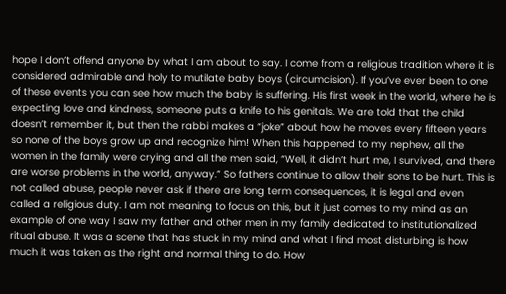hope I don’t offend anyone by what I am about to say. I come from a religious tradition where it is considered admirable and holy to mutilate baby boys (circumcision). If you’ve ever been to one of these events you can see how much the baby is suffering. His first week in the world, where he is expecting love and kindness, someone puts a knife to his genitals. We are told that the child doesn’t remember it, but then the rabbi makes a “joke” about how he moves every fifteen years so none of the boys grow up and recognize him! When this happened to my nephew, all the women in the family were crying and all the men said, “Well, it didn’t hurt me, I survived, and there are worse problems in the world, anyway.” So fathers continue to allow their sons to be hurt. This is not called abuse, people never ask if there are long term consequences, it is legal and even called a religious duty. I am not meaning to focus on this, but it just comes to my mind as an example of one way I saw my father and other men in my family dedicated to institutionalized ritual abuse. It was a scene that has stuck in my mind and what I find most disturbing is how much it was taken as the right and normal thing to do. How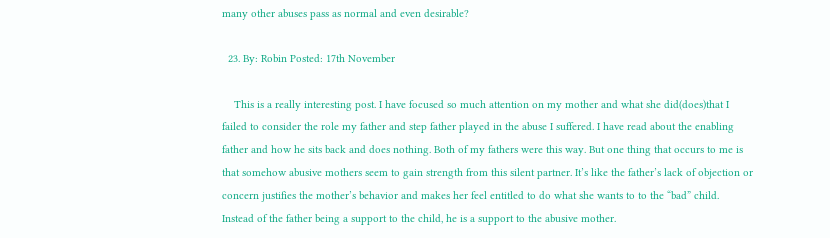many other abuses pass as normal and even desirable?

  23. By: Robin Posted: 17th November

    This is a really interesting post. I have focused so much attention on my mother and what she did(does)that I failed to consider the role my father and step father played in the abuse I suffered. I have read about the enabling father and how he sits back and does nothing. Both of my fathers were this way. But one thing that occurs to me is that somehow abusive mothers seem to gain strength from this silent partner. It’s like the father’s lack of objection or concern justifies the mother’s behavior and makes her feel entitled to do what she wants to to the “bad” child. Instead of the father being a support to the child, he is a support to the abusive mother.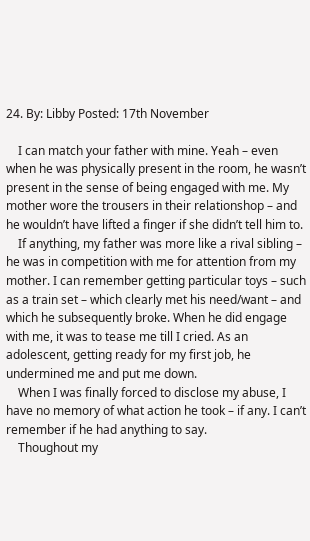24. By: Libby Posted: 17th November

    I can match your father with mine. Yeah – even when he was physically present in the room, he wasn’t present in the sense of being engaged with me. My mother wore the trousers in their relationshop – and he wouldn’t have lifted a finger if she didn’t tell him to.
    If anything, my father was more like a rival sibling – he was in competition with me for attention from my mother. I can remember getting particular toys – such as a train set – which clearly met his need/want – and which he subsequently broke. When he did engage with me, it was to tease me till I cried. As an adolescent, getting ready for my first job, he undermined me and put me down.
    When I was finally forced to disclose my abuse, I have no memory of what action he took – if any. I can’t remember if he had anything to say.
    Thoughout my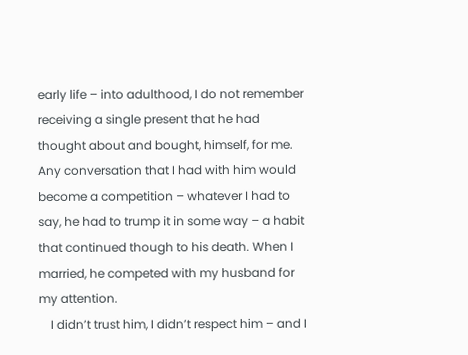early life – into adulthood, I do not remember receiving a single present that he had thought about and bought, himself, for me. Any conversation that I had with him would become a competition – whatever I had to say, he had to trump it in some way – a habit that continued though to his death. When I married, he competed with my husband for my attention.
    I didn’t trust him, I didn’t respect him – and I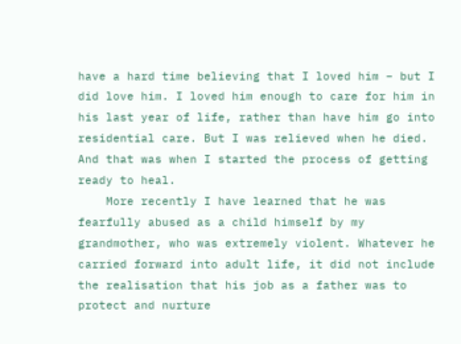have a hard time believing that I loved him – but I did love him. I loved him enough to care for him in his last year of life, rather than have him go into residential care. But I was relieved when he died. And that was when I started the process of getting ready to heal.
    More recently I have learned that he was fearfully abused as a child himself by my grandmother, who was extremely violent. Whatever he carried forward into adult life, it did not include the realisation that his job as a father was to protect and nurture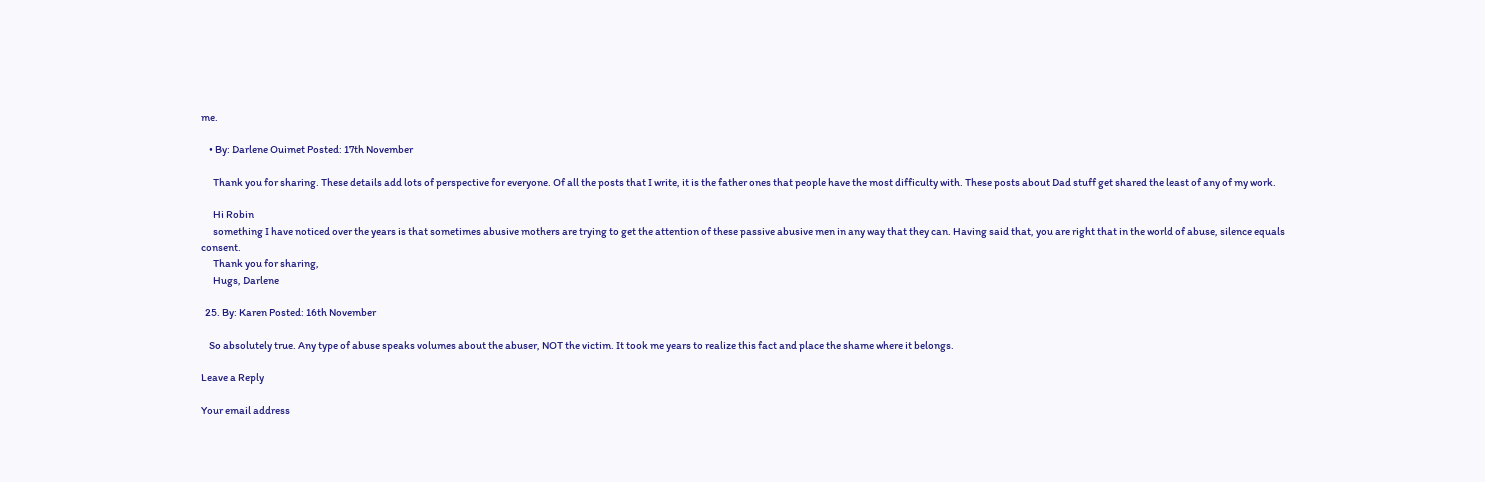me.

    • By: Darlene Ouimet Posted: 17th November

      Thank you for sharing. These details add lots of perspective for everyone. Of all the posts that I write, it is the father ones that people have the most difficulty with. These posts about Dad stuff get shared the least of any of my work.

      Hi Robin
      something I have noticed over the years is that sometimes abusive mothers are trying to get the attention of these passive abusive men in any way that they can. Having said that, you are right that in the world of abuse, silence equals consent.
      Thank you for sharing,
      Hugs, Darlene

  25. By: Karen Posted: 16th November

    So absolutely true. Any type of abuse speaks volumes about the abuser, NOT the victim. It took me years to realize this fact and place the shame where it belongs.

Leave a Reply

Your email address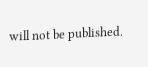will not be published.